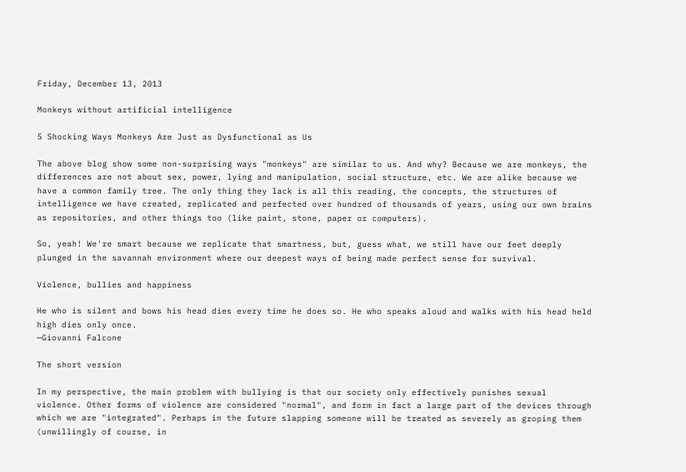Friday, December 13, 2013

Monkeys without artificial intelligence

5 Shocking Ways Monkeys Are Just as Dysfunctional as Us

The above blog show some non-surprising ways "monkeys" are similar to us. And why? Because we are monkeys, the differences are not about sex, power, lying and manipulation, social structure, etc. We are alike because we have a common family tree. The only thing they lack is all this reading, the concepts, the structures of intelligence we have created, replicated and perfected over hundred of thousands of years, using our own brains as repositories, and other things too (like paint, stone, paper or computers).

So, yeah! We're smart because we replicate that smartness, but, guess what, we still have our feet deeply plunged in the savannah environment where our deepest ways of being made perfect sense for survival.

Violence, bullies and happiness

He who is silent and bows his head dies every time he does so. He who speaks aloud and walks with his head held high dies only once.
—Giovanni Falcone

The short version

In my perspective, the main problem with bullying is that our society only effectively punishes sexual violence. Other forms of violence are considered "normal", and form in fact a large part of the devices through which we are "integrated". Perhaps in the future slapping someone will be treated as severely as groping them (unwillingly of course, in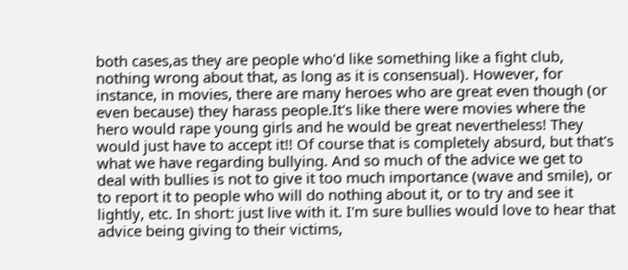both cases,as they are people who'd like something like a fight club, nothing wrong about that, as long as it is consensual). However, for instance, in movies, there are many heroes who are great even though (or even because) they harass people.It's like there were movies where the hero would rape young girls and he would be great nevertheless! They would just have to accept it!! Of course that is completely absurd, but that's what we have regarding bullying. And so much of the advice we get to deal with bullies is not to give it too much importance (wave and smile), or to report it to people who will do nothing about it, or to try and see it lightly, etc. In short: just live with it. I'm sure bullies would love to hear that advice being giving to their victims,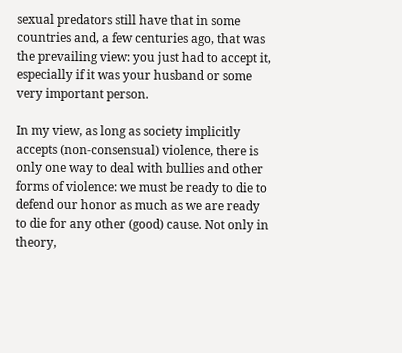sexual predators still have that in some countries and, a few centuries ago, that was the prevailing view: you just had to accept it, especially if it was your husband or some very important person.

In my view, as long as society implicitly accepts (non-consensual) violence, there is only one way to deal with bullies and other forms of violence: we must be ready to die to defend our honor as much as we are ready to die for any other (good) cause. Not only in theory,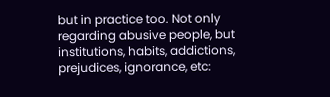but in practice too. Not only regarding abusive people, but institutions, habits, addictions, prejudices, ignorance, etc: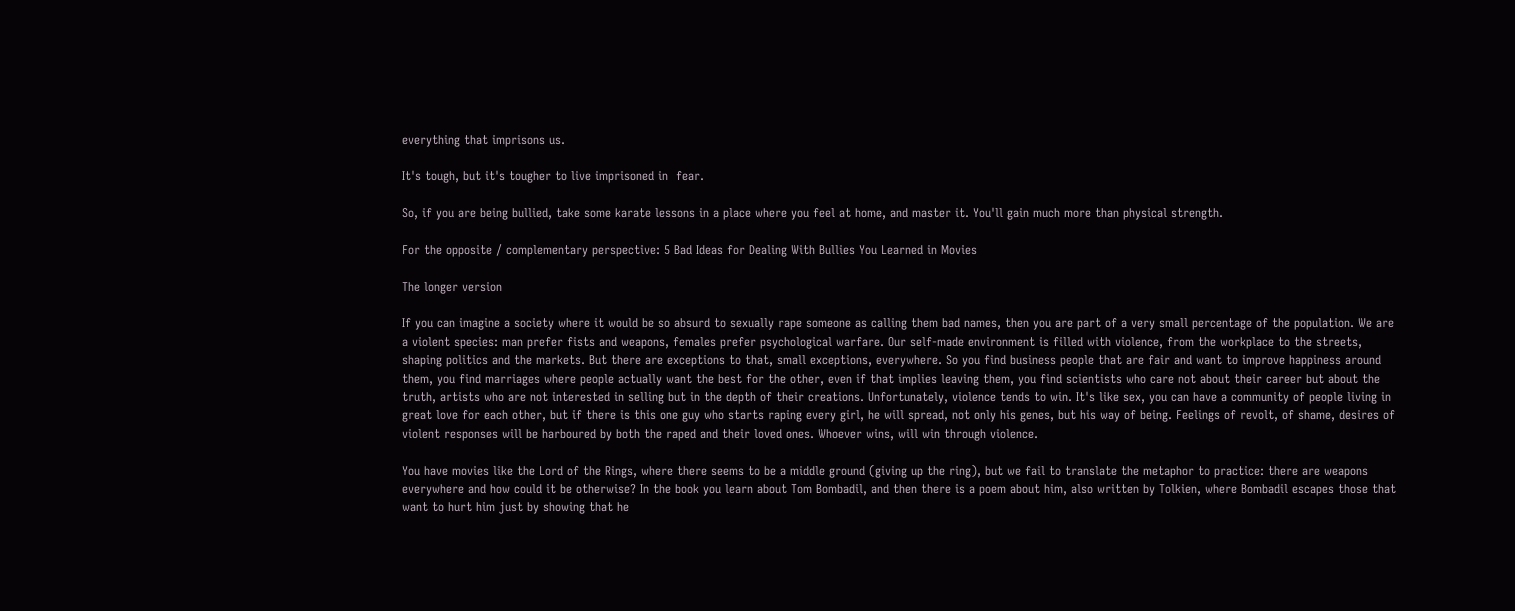everything that imprisons us.

It's tough, but it's tougher to live imprisoned in  fear.

So, if you are being bullied, take some karate lessons in a place where you feel at home, and master it. You'll gain much more than physical strength.

For the opposite / complementary perspective: 5 Bad Ideas for Dealing With Bullies You Learned in Movies

The longer version

If you can imagine a society where it would be so absurd to sexually rape someone as calling them bad names, then you are part of a very small percentage of the population. We are a violent species: man prefer fists and weapons, females prefer psychological warfare. Our self-made environment is filled with violence, from the workplace to the streets, shaping politics and the markets. But there are exceptions to that, small exceptions, everywhere. So you find business people that are fair and want to improve happiness around them, you find marriages where people actually want the best for the other, even if that implies leaving them, you find scientists who care not about their career but about the truth, artists who are not interested in selling but in the depth of their creations. Unfortunately, violence tends to win. It's like sex, you can have a community of people living in great love for each other, but if there is this one guy who starts raping every girl, he will spread, not only his genes, but his way of being. Feelings of revolt, of shame, desires of violent responses will be harboured by both the raped and their loved ones. Whoever wins, will win through violence.

You have movies like the Lord of the Rings, where there seems to be a middle ground (giving up the ring), but we fail to translate the metaphor to practice: there are weapons everywhere and how could it be otherwise? In the book you learn about Tom Bombadil, and then there is a poem about him, also written by Tolkien, where Bombadil escapes those that want to hurt him just by showing that he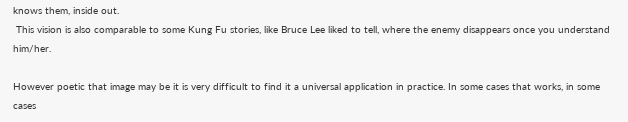knows them, inside out.
 This vision is also comparable to some Kung Fu stories, like Bruce Lee liked to tell, where the enemy disappears once you understand him/her.

However poetic that image may be it is very difficult to find it a universal application in practice. In some cases that works, in some cases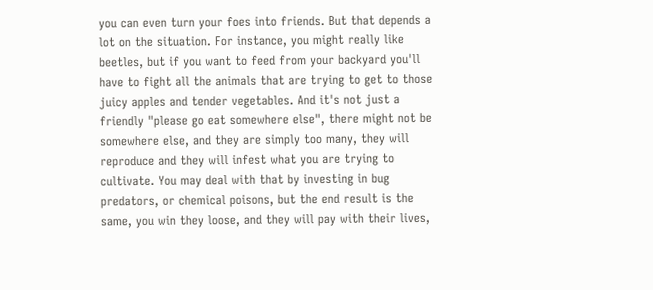you can even turn your foes into friends. But that depends a lot on the situation. For instance, you might really like beetles, but if you want to feed from your backyard you'll have to fight all the animals that are trying to get to those juicy apples and tender vegetables. And it's not just a friendly "please go eat somewhere else", there might not be somewhere else, and they are simply too many, they will reproduce and they will infest what you are trying to cultivate. You may deal with that by investing in bug predators, or chemical poisons, but the end result is the same, you win they loose, and they will pay with their lives,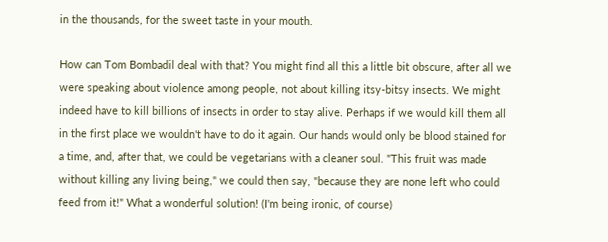in the thousands, for the sweet taste in your mouth.

How can Tom Bombadil deal with that? You might find all this a little bit obscure, after all we were speaking about violence among people, not about killing itsy-bitsy insects. We might indeed have to kill billions of insects in order to stay alive. Perhaps if we would kill them all in the first place we wouldn't have to do it again. Our hands would only be blood stained for a time, and, after that, we could be vegetarians with a cleaner soul. "This fruit was made without killing any living being," we could then say, "because they are none left who could feed from it!" What a wonderful solution! (I'm being ironic, of course)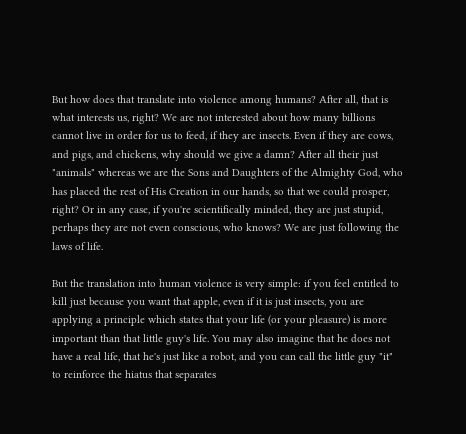But how does that translate into violence among humans? After all, that is what interests us, right? We are not interested about how many billions cannot live in order for us to feed, if they are insects. Even if they are cows, and pigs, and chickens, why should we give a damn? After all their just "animals" whereas we are the Sons and Daughters of the Almighty God, who has placed the rest of His Creation in our hands, so that we could prosper, right? Or in any case, if you're scientifically minded, they are just stupid, perhaps they are not even conscious, who knows? We are just following the laws of life.

But the translation into human violence is very simple: if you feel entitled to kill just because you want that apple, even if it is just insects, you are applying a principle which states that your life (or your pleasure) is more important than that little guy's life. You may also imagine that he does not have a real life, that he's just like a robot, and you can call the little guy "it" to reinforce the hiatus that separates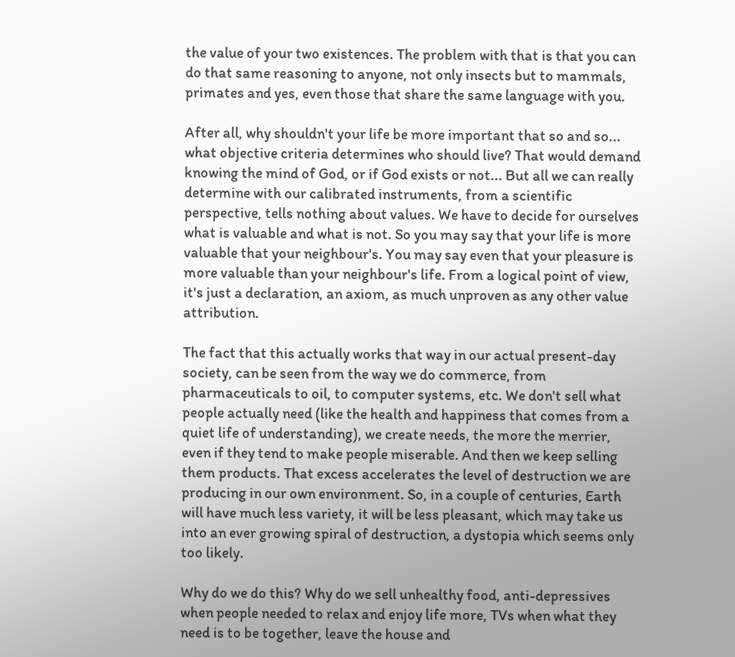the value of your two existences. The problem with that is that you can do that same reasoning to anyone, not only insects but to mammals, primates and yes, even those that share the same language with you.

After all, why shouldn't your life be more important that so and so... what objective criteria determines who should live? That would demand knowing the mind of God, or if God exists or not... But all we can really determine with our calibrated instruments, from a scientific perspective, tells nothing about values. We have to decide for ourselves what is valuable and what is not. So you may say that your life is more valuable that your neighbour's. You may say even that your pleasure is more valuable than your neighbour's life. From a logical point of view, it's just a declaration, an axiom, as much unproven as any other value attribution.

The fact that this actually works that way in our actual present-day society, can be seen from the way we do commerce, from pharmaceuticals to oil, to computer systems, etc. We don't sell what people actually need (like the health and happiness that comes from a quiet life of understanding), we create needs, the more the merrier, even if they tend to make people miserable. And then we keep selling them products. That excess accelerates the level of destruction we are producing in our own environment. So, in a couple of centuries, Earth will have much less variety, it will be less pleasant, which may take us into an ever growing spiral of destruction, a dystopia which seems only too likely.

Why do we do this? Why do we sell unhealthy food, anti-depressives when people needed to relax and enjoy life more, TVs when what they need is to be together, leave the house and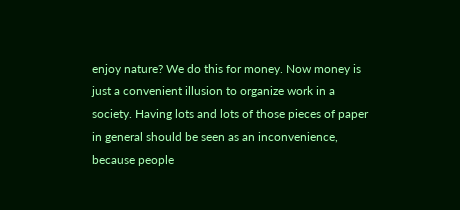enjoy nature? We do this for money. Now money is just a convenient illusion to organize work in a society. Having lots and lots of those pieces of paper in general should be seen as an inconvenience, because people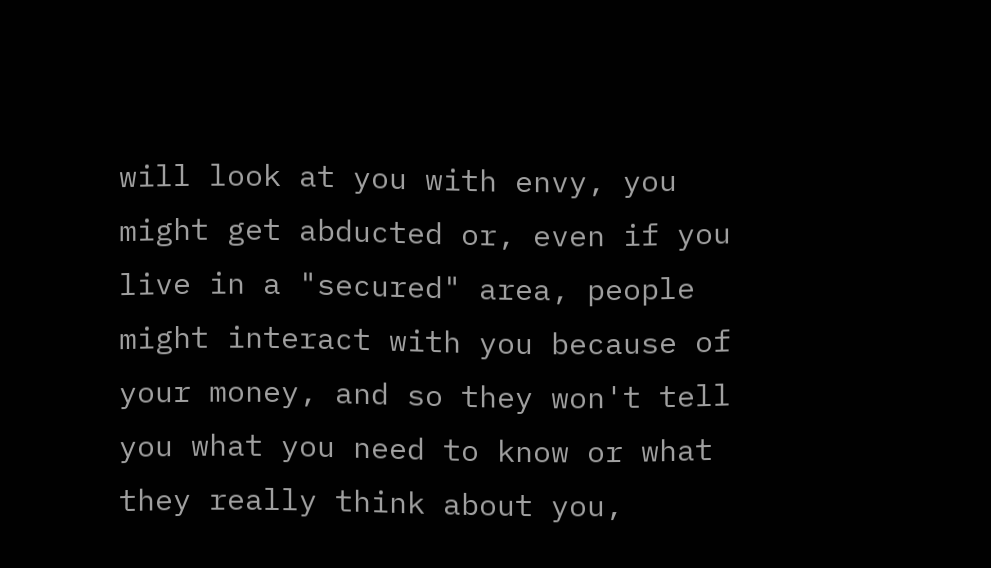will look at you with envy, you might get abducted or, even if you live in a "secured" area, people might interact with you because of your money, and so they won't tell you what you need to know or what they really think about you,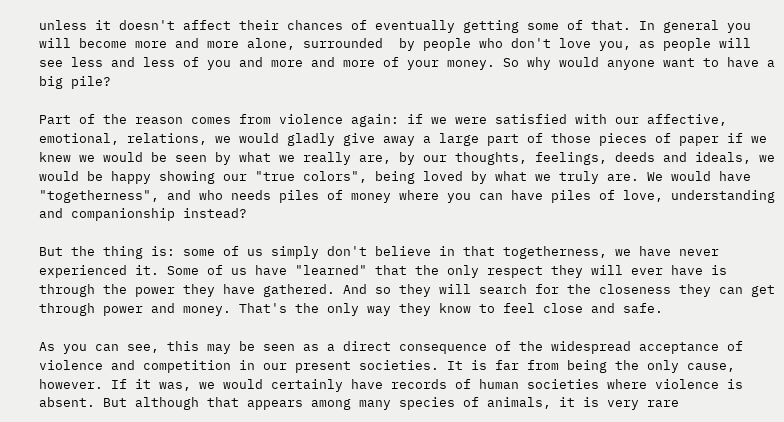unless it doesn't affect their chances of eventually getting some of that. In general you will become more and more alone, surrounded  by people who don't love you, as people will see less and less of you and more and more of your money. So why would anyone want to have a big pile?

Part of the reason comes from violence again: if we were satisfied with our affective, emotional, relations, we would gladly give away a large part of those pieces of paper if we knew we would be seen by what we really are, by our thoughts, feelings, deeds and ideals, we would be happy showing our "true colors", being loved by what we truly are. We would have "togetherness", and who needs piles of money where you can have piles of love, understanding and companionship instead?

But the thing is: some of us simply don't believe in that togetherness, we have never experienced it. Some of us have "learned" that the only respect they will ever have is through the power they have gathered. And so they will search for the closeness they can get through power and money. That's the only way they know to feel close and safe.

As you can see, this may be seen as a direct consequence of the widespread acceptance of violence and competition in our present societies. It is far from being the only cause, however. If it was, we would certainly have records of human societies where violence is absent. But although that appears among many species of animals, it is very rare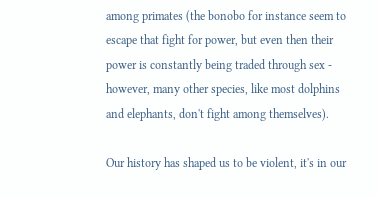among primates (the bonobo for instance seem to escape that fight for power, but even then their power is constantly being traded through sex - however, many other species, like most dolphins and elephants, don't fight among themselves).

Our history has shaped us to be violent, it's in our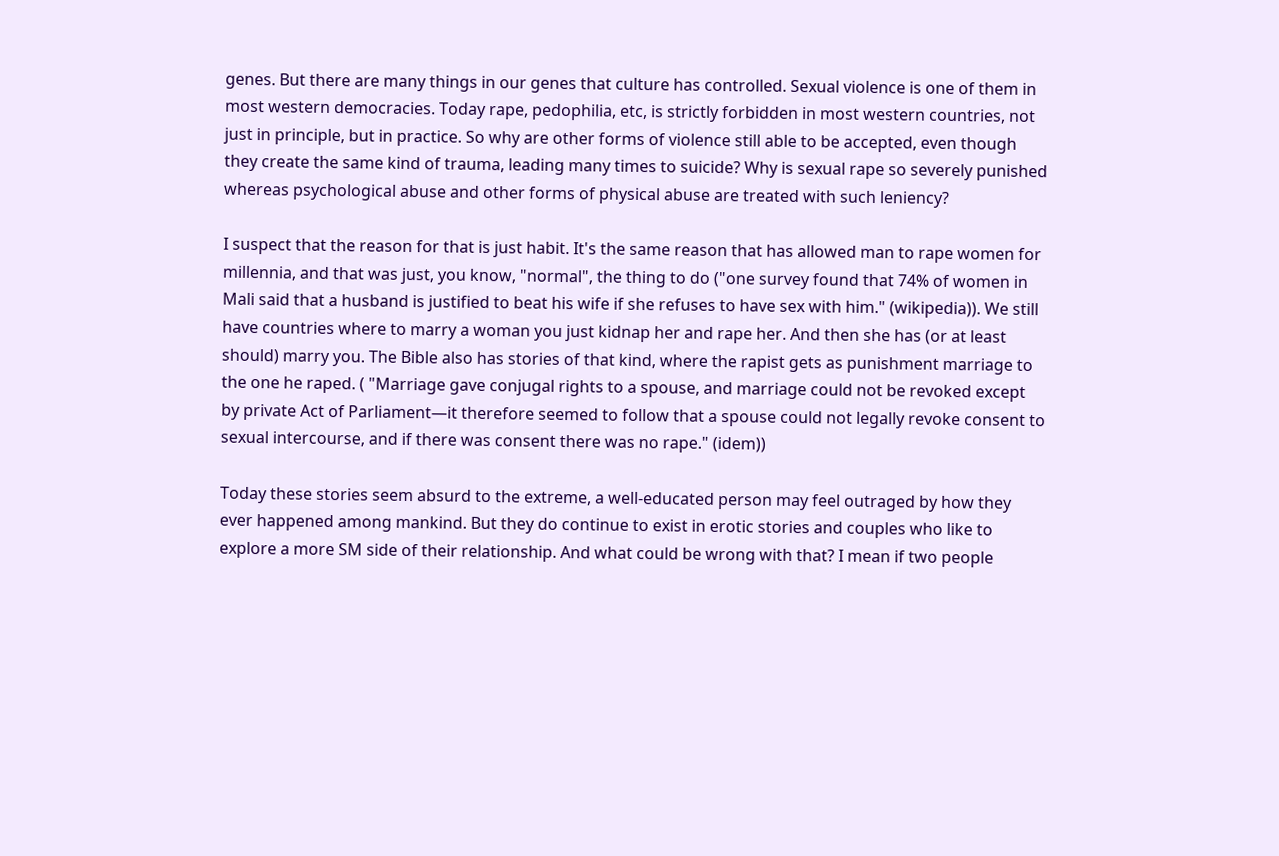genes. But there are many things in our genes that culture has controlled. Sexual violence is one of them in most western democracies. Today rape, pedophilia, etc, is strictly forbidden in most western countries, not just in principle, but in practice. So why are other forms of violence still able to be accepted, even though they create the same kind of trauma, leading many times to suicide? Why is sexual rape so severely punished whereas psychological abuse and other forms of physical abuse are treated with such leniency?

I suspect that the reason for that is just habit. It's the same reason that has allowed man to rape women for millennia, and that was just, you know, "normal", the thing to do ("one survey found that 74% of women in Mali said that a husband is justified to beat his wife if she refuses to have sex with him." (wikipedia)). We still have countries where to marry a woman you just kidnap her and rape her. And then she has (or at least should) marry you. The Bible also has stories of that kind, where the rapist gets as punishment marriage to the one he raped. ( "Marriage gave conjugal rights to a spouse, and marriage could not be revoked except by private Act of Parliament—it therefore seemed to follow that a spouse could not legally revoke consent to sexual intercourse, and if there was consent there was no rape." (idem))

Today these stories seem absurd to the extreme, a well-educated person may feel outraged by how they ever happened among mankind. But they do continue to exist in erotic stories and couples who like to explore a more SM side of their relationship. And what could be wrong with that? I mean if two people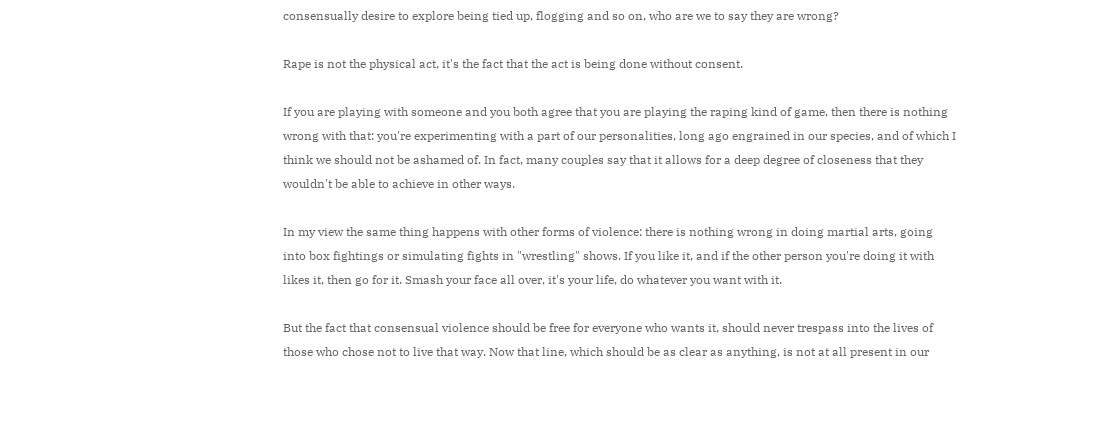consensually desire to explore being tied up, flogging and so on, who are we to say they are wrong?

Rape is not the physical act, it's the fact that the act is being done without consent.

If you are playing with someone and you both agree that you are playing the raping kind of game, then there is nothing wrong with that: you're experimenting with a part of our personalities, long ago engrained in our species, and of which I think we should not be ashamed of. In fact, many couples say that it allows for a deep degree of closeness that they wouldn't be able to achieve in other ways.

In my view the same thing happens with other forms of violence: there is nothing wrong in doing martial arts, going into box fightings or simulating fights in "wrestling" shows. If you like it, and if the other person you're doing it with likes it, then go for it. Smash your face all over, it's your life, do whatever you want with it.

But the fact that consensual violence should be free for everyone who wants it, should never trespass into the lives of those who chose not to live that way. Now that line, which should be as clear as anything, is not at all present in our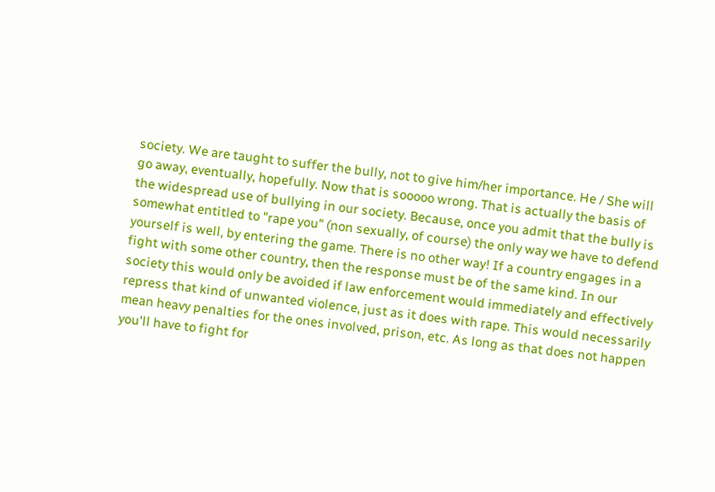society. We are taught to suffer the bully, not to give him/her importance. He / She will go away, eventually, hopefully. Now that is sooooo wrong. That is actually the basis of the widespread use of bullying in our society. Because, once you admit that the bully is somewhat entitled to "rape you" (non sexually, of course) the only way we have to defend yourself is well, by entering the game. There is no other way! If a country engages in a fight with some other country, then the response must be of the same kind. In our society this would only be avoided if law enforcement would immediately and effectively repress that kind of unwanted violence, just as it does with rape. This would necessarily mean heavy penalties for the ones involved, prison, etc. As long as that does not happen you'll have to fight for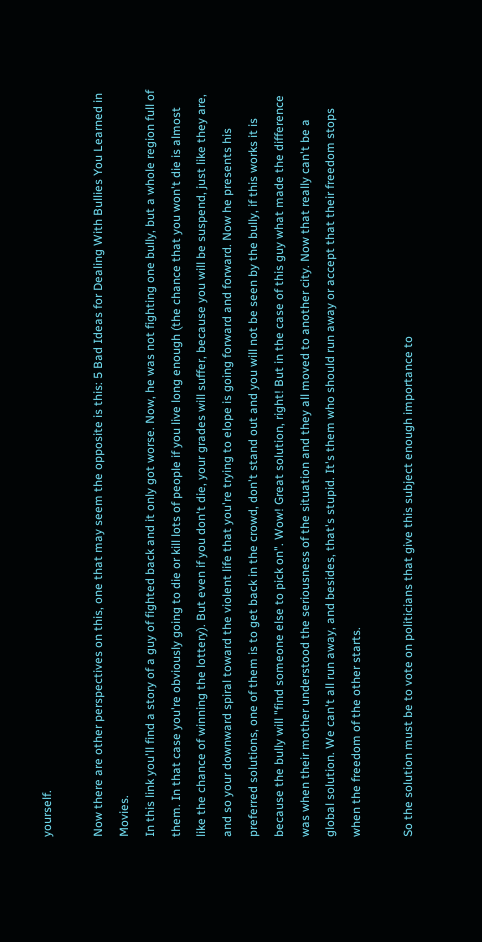yourself.

Now there are other perspectives on this, one that may seem the opposite is this: 5 Bad Ideas for Dealing With Bullies You Learned in Movies.
In this link you'll find a story of a guy of fighted back and it only got worse. Now, he was not fighting one bully, but a whole region full of them. In that case you're obviously going to die or kill lots of people if you live long enough (the chance that you won't die is almost like the chance of winning the lottery). But even if you don't die, your grades will suffer, because you will be suspend, just like they are, and so your downward spiral toward the violent life that you're trying to elope is going forward and forward. Now he presents his preferred solutions, one of them is to get back in the crowd, don't stand out and you will not be seen by the bully, if this works it is because the bully will "find someone else to pick on". Wow! Great solution, right! But in the case of this guy what made the difference was when their mother understood the seriousness of the situation and they all moved to another city. Now that really can't be a global solution. We can't all run away, and besides, that's stupid. It's them who should run away or accept that their freedom stops when the freedom of the other starts.

So the solution must be to vote on politicians that give this subject enough importance to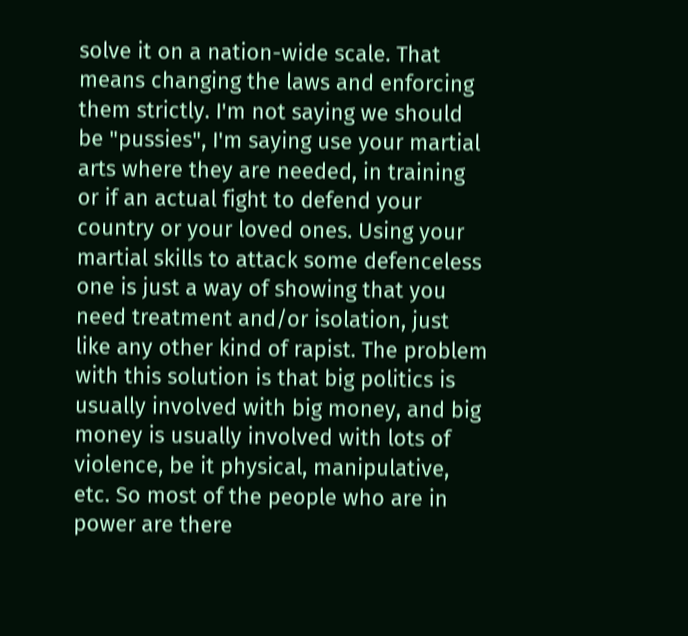solve it on a nation-wide scale. That means changing the laws and enforcing them strictly. I'm not saying we should be "pussies", I'm saying use your martial arts where they are needed, in training or if an actual fight to defend your country or your loved ones. Using your martial skills to attack some defenceless one is just a way of showing that you need treatment and/or isolation, just like any other kind of rapist. The problem with this solution is that big politics is usually involved with big money, and big money is usually involved with lots of violence, be it physical, manipulative, etc. So most of the people who are in power are there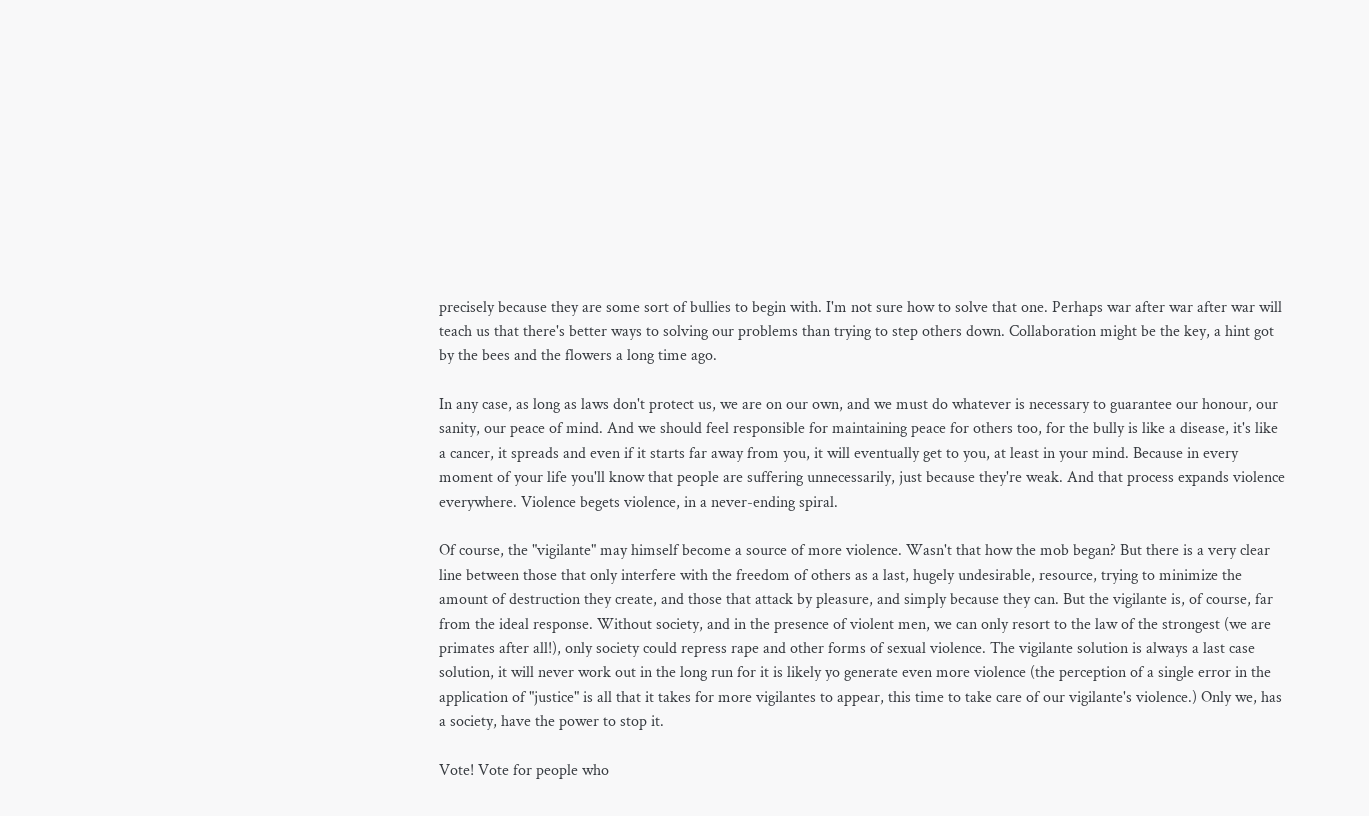precisely because they are some sort of bullies to begin with. I'm not sure how to solve that one. Perhaps war after war after war will teach us that there's better ways to solving our problems than trying to step others down. Collaboration might be the key, a hint got by the bees and the flowers a long time ago.

In any case, as long as laws don't protect us, we are on our own, and we must do whatever is necessary to guarantee our honour, our sanity, our peace of mind. And we should feel responsible for maintaining peace for others too, for the bully is like a disease, it's like a cancer, it spreads and even if it starts far away from you, it will eventually get to you, at least in your mind. Because in every moment of your life you'll know that people are suffering unnecessarily, just because they're weak. And that process expands violence everywhere. Violence begets violence, in a never-ending spiral.

Of course, the "vigilante" may himself become a source of more violence. Wasn't that how the mob began? But there is a very clear line between those that only interfere with the freedom of others as a last, hugely undesirable, resource, trying to minimize the amount of destruction they create, and those that attack by pleasure, and simply because they can. But the vigilante is, of course, far from the ideal response. Without society, and in the presence of violent men, we can only resort to the law of the strongest (we are primates after all!), only society could repress rape and other forms of sexual violence. The vigilante solution is always a last case solution, it will never work out in the long run for it is likely yo generate even more violence (the perception of a single error in the application of "justice" is all that it takes for more vigilantes to appear, this time to take care of our vigilante's violence.) Only we, has a society, have the power to stop it.

Vote! Vote for people who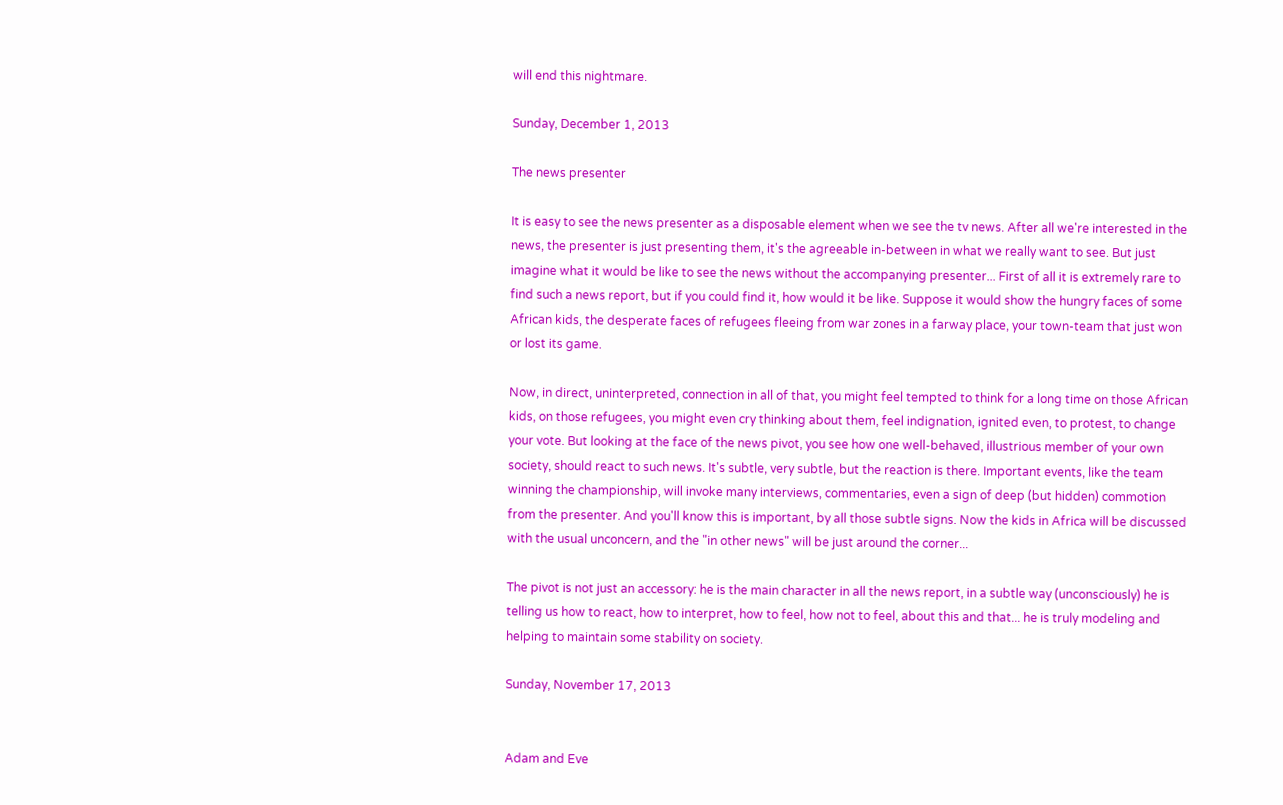will end this nightmare.

Sunday, December 1, 2013

The news presenter

It is easy to see the news presenter as a disposable element when we see the tv news. After all we're interested in the news, the presenter is just presenting them, it's the agreeable in-between in what we really want to see. But just imagine what it would be like to see the news without the accompanying presenter... First of all it is extremely rare to find such a news report, but if you could find it, how would it be like. Suppose it would show the hungry faces of some African kids, the desperate faces of refugees fleeing from war zones in a farway place, your town-team that just won or lost its game.

Now, in direct, uninterpreted, connection in all of that, you might feel tempted to think for a long time on those African kids, on those refugees, you might even cry thinking about them, feel indignation, ignited even, to protest, to change your vote. But looking at the face of the news pivot, you see how one well-behaved, illustrious member of your own society, should react to such news. It's subtle, very subtle, but the reaction is there. Important events, like the team winning the championship, will invoke many interviews, commentaries, even a sign of deep (but hidden) commotion from the presenter. And you'll know this is important, by all those subtle signs. Now the kids in Africa will be discussed with the usual unconcern, and the "in other news" will be just around the corner...

The pivot is not just an accessory: he is the main character in all the news report, in a subtle way (unconsciously) he is telling us how to react, how to interpret, how to feel, how not to feel, about this and that... he is truly modeling and helping to maintain some stability on society.

Sunday, November 17, 2013


Adam and Eve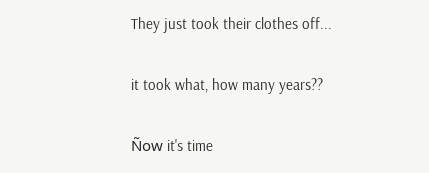They just took their clothes off...

it took what, how many years??

Ñow it's time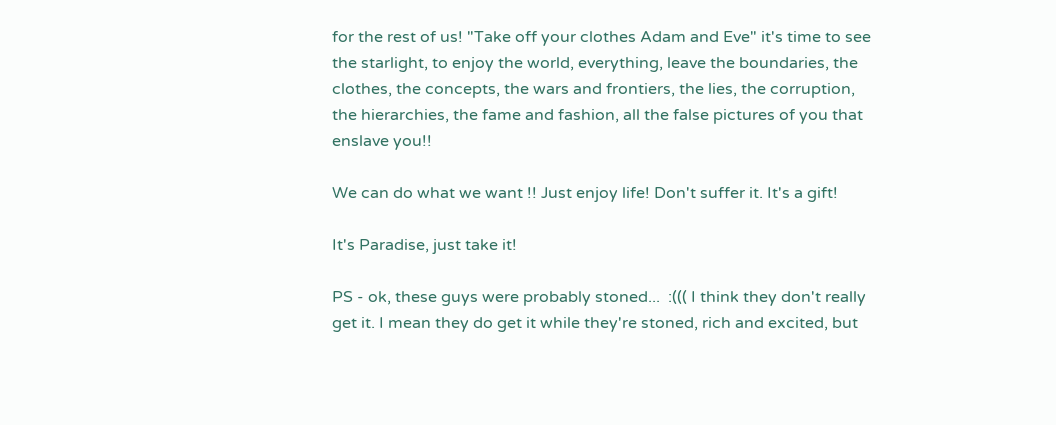for the rest of us! "Take off your clothes Adam and Eve" it's time to see the starlight, to enjoy the world, everything, leave the boundaries, the clothes, the concepts, the wars and frontiers, the lies, the corruption, the hierarchies, the fame and fashion, all the false pictures of you that enslave you!!

We can do what we want !! Just enjoy life! Don't suffer it. It's a gift!

It's Paradise, just take it!

PS - ok, these guys were probably stoned...  :((( I think they don't really get it. I mean they do get it while they're stoned, rich and excited, but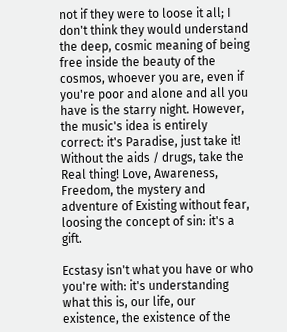not if they were to loose it all; I don't think they would understand the deep, cosmic meaning of being free inside the beauty of the cosmos, whoever you are, even if you're poor and alone and all you have is the starry night. However, the music's idea is entirely correct: it's Paradise, just take it! Without the aids / drugs, take the Real thing! Love, Awareness, Freedom, the mystery and adventure of Existing without fear, loosing the concept of sin: it's a gift.

Ecstasy isn't what you have or who you're with: it's understanding what this is, our life, our existence, the existence of the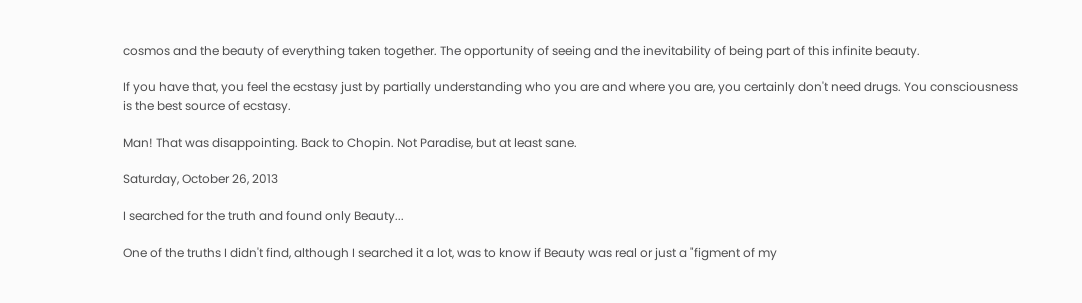cosmos and the beauty of everything taken together. The opportunity of seeing and the inevitability of being part of this infinite beauty.

If you have that, you feel the ecstasy just by partially understanding who you are and where you are, you certainly don't need drugs. You consciousness is the best source of ecstasy.

Man! That was disappointing. Back to Chopin. Not Paradise, but at least sane.

Saturday, October 26, 2013

I searched for the truth and found only Beauty...

One of the truths I didn't find, although I searched it a lot, was to know if Beauty was real or just a "figment of my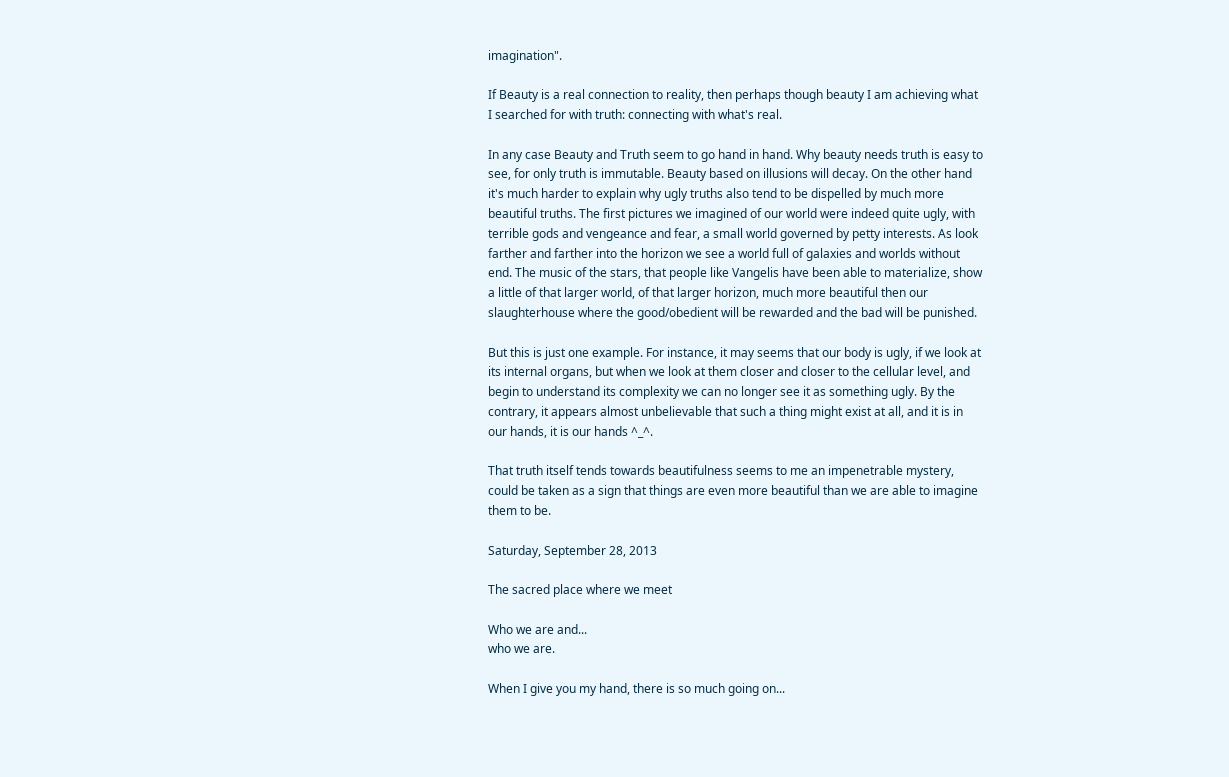imagination".

If Beauty is a real connection to reality, then perhaps though beauty I am achieving what I searched for with truth: connecting with what's real.

In any case Beauty and Truth seem to go hand in hand. Why beauty needs truth is easy to see, for only truth is immutable. Beauty based on illusions will decay. On the other hand it's much harder to explain why ugly truths also tend to be dispelled by much more beautiful truths. The first pictures we imagined of our world were indeed quite ugly, with terrible gods and vengeance and fear, a small world governed by petty interests. As look farther and farther into the horizon we see a world full of galaxies and worlds without end. The music of the stars, that people like Vangelis have been able to materialize, show a little of that larger world, of that larger horizon, much more beautiful then our slaughterhouse where the good/obedient will be rewarded and the bad will be punished.

But this is just one example. For instance, it may seems that our body is ugly, if we look at its internal organs, but when we look at them closer and closer to the cellular level, and begin to understand its complexity we can no longer see it as something ugly. By the contrary, it appears almost unbelievable that such a thing might exist at all, and it is in our hands, it is our hands ^_^.

That truth itself tends towards beautifulness seems to me an impenetrable mystery, could be taken as a sign that things are even more beautiful than we are able to imagine them to be.

Saturday, September 28, 2013

The sacred place where we meet

Who we are and...
who we are.

When I give you my hand, there is so much going on...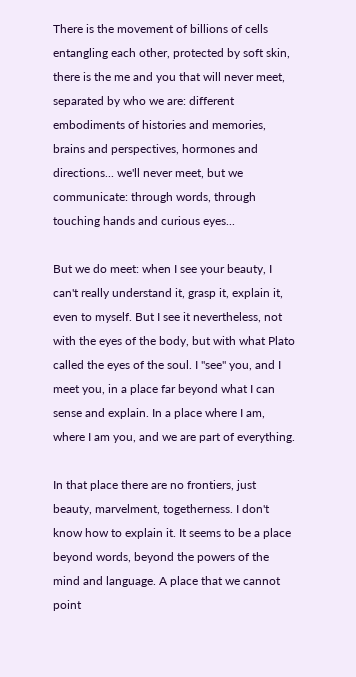There is the movement of billions of cells entangling each other, protected by soft skin, there is the me and you that will never meet, separated by who we are: different embodiments of histories and memories, brains and perspectives, hormones and directions... we'll never meet, but we communicate: through words, through touching hands and curious eyes...

But we do meet: when I see your beauty, I can't really understand it, grasp it, explain it, even to myself. But I see it nevertheless, not with the eyes of the body, but with what Plato called the eyes of the soul. I "see" you, and I meet you, in a place far beyond what I can sense and explain. In a place where I am, where I am you, and we are part of everything.

In that place there are no frontiers, just beauty, marvelment, togetherness. I don't know how to explain it. It seems to be a place beyond words, beyond the powers of the mind and language. A place that we cannot point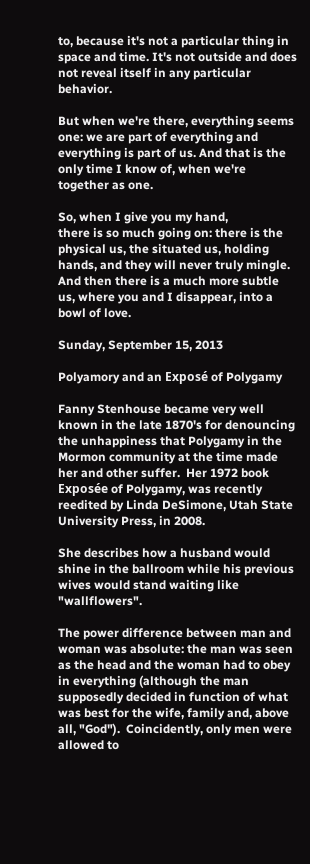to, because it's not a particular thing in space and time. It's not outside and does not reveal itself in any particular behavior.

But when we're there, everything seems one: we are part of everything and everything is part of us. And that is the only time I know of, when we're together as one.

So, when I give you my hand,
there is so much going on: there is the physical us, the situated us, holding hands, and they will never truly mingle. And then there is a much more subtle us, where you and I disappear, into a bowl of love.

Sunday, September 15, 2013

Polyamory and an Exposé of Polygamy

Fanny Stenhouse became very well known in the late 1870's for denouncing the unhappiness that Polygamy in the Mormon community at the time made her and other suffer.  Her 1972 book Exposée of Polygamy, was recently reedited by Linda DeSimone, Utah State University Press, in 2008.

She describes how a husband would shine in the ballroom while his previous wives would stand waiting like "wallflowers".

The power difference between man and woman was absolute: the man was seen as the head and the woman had to obey in everything (although the man supposedly decided in function of what was best for the wife, family and, above all, "God").  Coincidently, only men were allowed to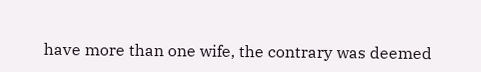have more than one wife, the contrary was deemed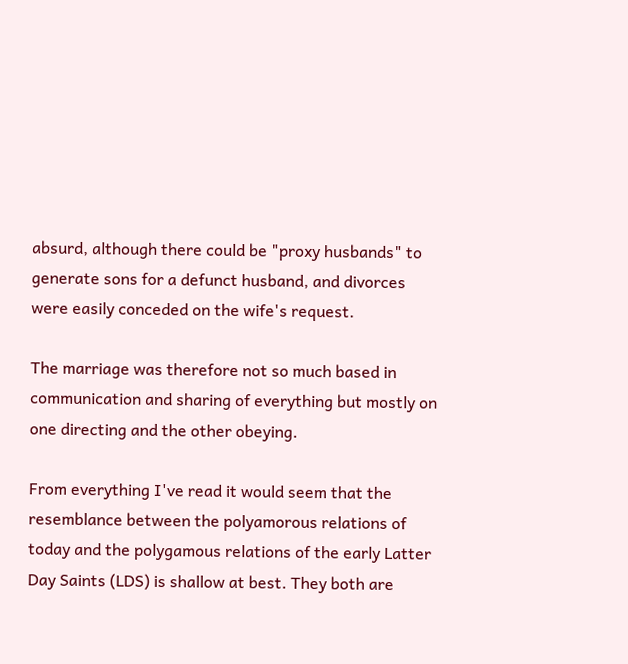absurd, although there could be "proxy husbands" to generate sons for a defunct husband, and divorces were easily conceded on the wife's request.

The marriage was therefore not so much based in communication and sharing of everything but mostly on one directing and the other obeying.

From everything I've read it would seem that the resemblance between the polyamorous relations of today and the polygamous relations of the early Latter Day Saints (LDS) is shallow at best. They both are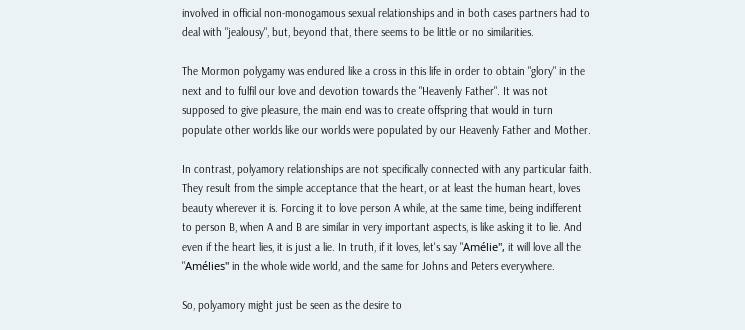involved in official non-monogamous sexual relationships and in both cases partners had to deal with "jealousy", but, beyond that, there seems to be little or no similarities.

The Mormon polygamy was endured like a cross in this life in order to obtain "glory" in the next and to fulfil our love and devotion towards the "Heavenly Father". It was not supposed to give pleasure, the main end was to create offspring that would in turn populate other worlds like our worlds were populated by our Heavenly Father and Mother.

In contrast, polyamory relationships are not specifically connected with any particular faith. They result from the simple acceptance that the heart, or at least the human heart, loves beauty wherever it is. Forcing it to love person A while, at the same time, being indifferent to person B, when A and B are similar in very important aspects, is like asking it to lie. And even if the heart lies, it is just a lie. In truth, if it loves, let's say "Amélie", it will love all the "Amélies" in the whole wide world, and the same for Johns and Peters everywhere.

So, polyamory might just be seen as the desire to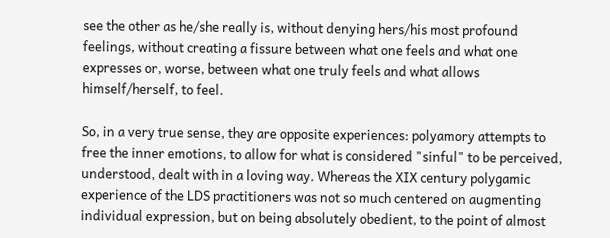see the other as he/she really is, without denying hers/his most profound feelings, without creating a fissure between what one feels and what one expresses or, worse, between what one truly feels and what allows himself/herself, to feel.

So, in a very true sense, they are opposite experiences: polyamory attempts to free the inner emotions, to allow for what is considered "sinful" to be perceived, understood, dealt with in a loving way. Whereas the XIX century polygamic experience of the LDS practitioners was not so much centered on augmenting individual expression, but on being absolutely obedient, to the point of almost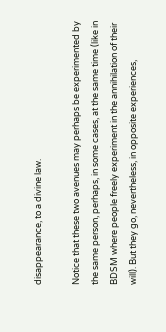disappearance, to a divine law.

Notice that these two avenues may perhaps be experimented by the same person, perhaps, in some cases, at the same time (like in BDSM where people freely experiment in the annihilation of their will). But they go, nevertheless, in opposite experiences,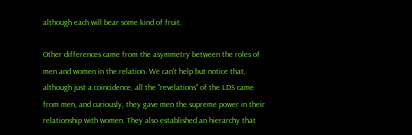although each will bear some kind of fruit.

Other differences came from the asymmetry between the roles of men and women in the relation. We can't help but notice that, although just a coincidence, all the "revelations" of the LDS came from men, and curiously, they gave men the supreme power in their relationship with women. They also established an hierarchy that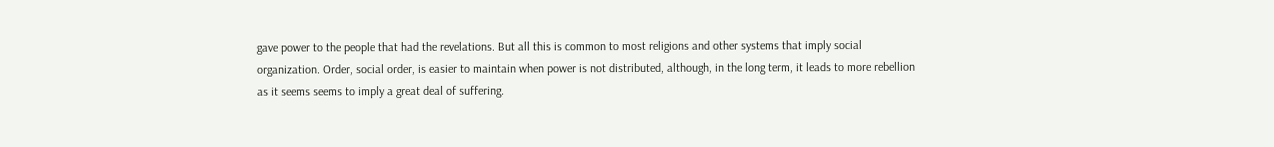gave power to the people that had the revelations. But all this is common to most religions and other systems that imply social  organization. Order, social order, is easier to maintain when power is not distributed, although, in the long term, it leads to more rebellion as it seems seems to imply a great deal of suffering.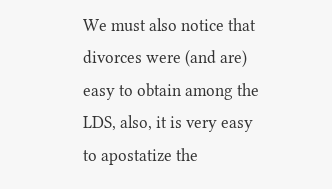We must also notice that divorces were (and are) easy to obtain among the LDS, also, it is very easy to apostatize the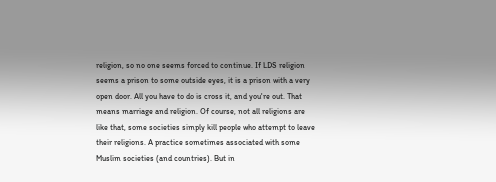religion, so no one seems forced to continue. If LDS religion seems a prison to some outside eyes, it is a prison with a very open door. All you have to do is cross it, and you're out. That means marriage and religion. Of course, not all religions are like that, some societies simply kill people who attempt to leave their religions. A practice sometimes associated with some Muslim societies (and countries). But in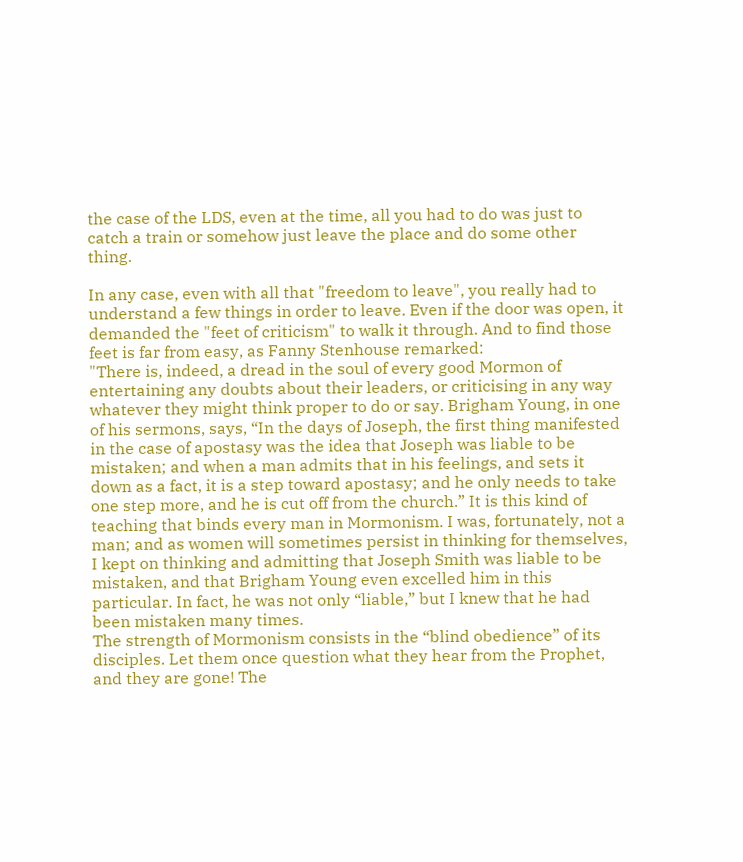the case of the LDS, even at the time, all you had to do was just to catch a train or somehow just leave the place and do some other thing.

In any case, even with all that "freedom to leave", you really had to understand a few things in order to leave. Even if the door was open, it demanded the "feet of criticism" to walk it through. And to find those feet is far from easy, as Fanny Stenhouse remarked:
"There is, indeed, a dread in the soul of every good Mormon of entertaining any doubts about their leaders, or criticising in any way whatever they might think proper to do or say. Brigham Young, in one of his sermons, says, “In the days of Joseph, the first thing manifested in the case of apostasy was the idea that Joseph was liable to be mistaken; and when a man admits that in his feelings, and sets it down as a fact, it is a step toward apostasy; and he only needs to take one step more, and he is cut off from the church.” It is this kind of teaching that binds every man in Mormonism. I was, fortunately, not a man; and as women will sometimes persist in thinking for themselves, I kept on thinking and admitting that Joseph Smith was liable to be mistaken, and that Brigham Young even excelled him in this particular. In fact, he was not only “liable,” but I knew that he had been mistaken many times.
The strength of Mormonism consists in the “blind obedience” of its disciples. Let them once question what they hear from the Prophet, and they are gone! The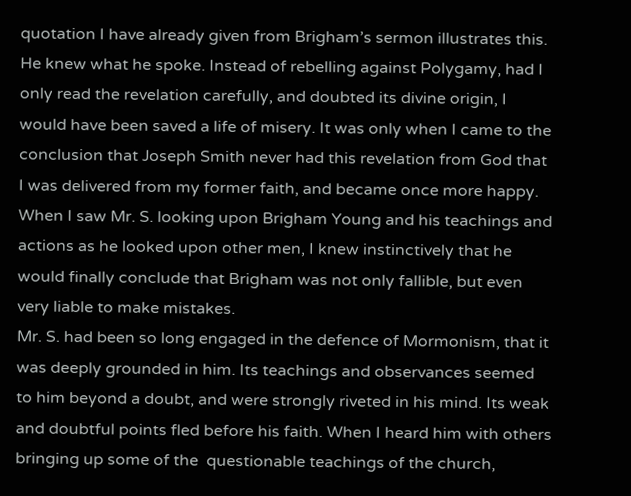quotation I have already given from Brigham’s sermon illustrates this. He knew what he spoke. Instead of rebelling against Polygamy, had I only read the revelation carefully, and doubted its divine origin, I would have been saved a life of misery. It was only when I came to the conclusion that Joseph Smith never had this revelation from God that I was delivered from my former faith, and became once more happy.
When I saw Mr. S. looking upon Brigham Young and his teachings and actions as he looked upon other men, I knew instinctively that he would finally conclude that Brigham was not only fallible, but even very liable to make mistakes.
Mr. S. had been so long engaged in the defence of Mormonism, that it was deeply grounded in him. Its teachings and observances seemed to him beyond a doubt, and were strongly riveted in his mind. Its weak and doubtful points fled before his faith. When I heard him with others bringing up some of the  questionable teachings of the church,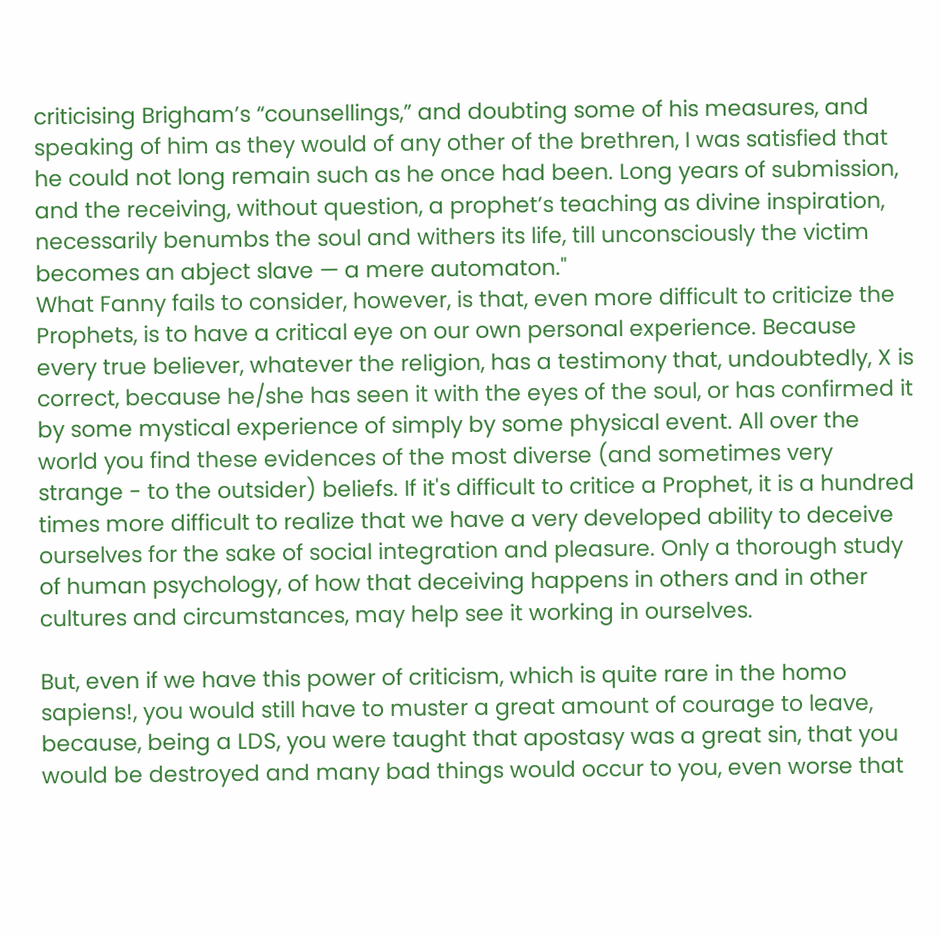criticising Brigham’s “counsellings,” and doubting some of his measures, and speaking of him as they would of any other of the brethren, I was satisfied that he could not long remain such as he once had been. Long years of submission, and the receiving, without question, a prophet’s teaching as divine inspiration, necessarily benumbs the soul and withers its life, till unconsciously the victim becomes an abject slave — a mere automaton."
What Fanny fails to consider, however, is that, even more difficult to criticize the Prophets, is to have a critical eye on our own personal experience. Because every true believer, whatever the religion, has a testimony that, undoubtedly, X is correct, because he/she has seen it with the eyes of the soul, or has confirmed it by some mystical experience of simply by some physical event. All over the world you find these evidences of the most diverse (and sometimes very strange - to the outsider) beliefs. If it's difficult to critice a Prophet, it is a hundred times more difficult to realize that we have a very developed ability to deceive ourselves for the sake of social integration and pleasure. Only a thorough study of human psychology, of how that deceiving happens in others and in other cultures and circumstances, may help see it working in ourselves.

But, even if we have this power of criticism, which is quite rare in the homo sapiens!, you would still have to muster a great amount of courage to leave, because, being a LDS, you were taught that apostasy was a great sin, that you would be destroyed and many bad things would occur to you, even worse that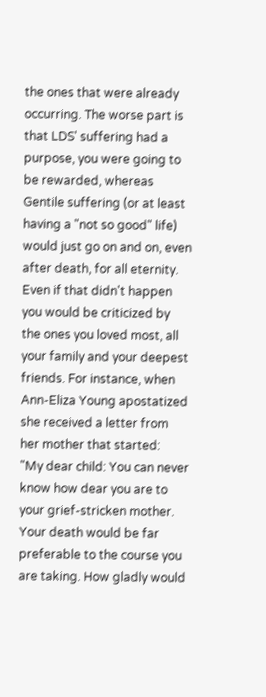the ones that were already occurring. The worse part is that LDS' suffering had a purpose, you were going to be rewarded, whereas Gentile suffering (or at least having a "not so good" life) would just go on and on, even after death, for all eternity. Even if that didn't happen you would be criticized by the ones you loved most, all your family and your deepest friends. For instance, when Ann-Eliza Young apostatized  she received a letter from her mother that started:
"My dear child: You can never know how dear you are to your grief-stricken mother. Your death would be far preferable to the course you are taking. How gladly would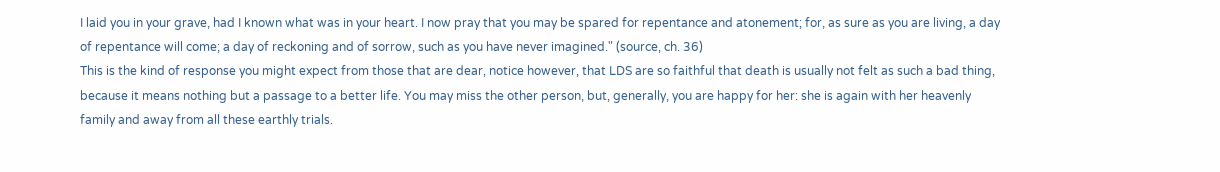I laid you in your grave, had I known what was in your heart. I now pray that you may be spared for repentance and atonement; for, as sure as you are living, a day of repentance will come; a day of reckoning and of sorrow, such as you have never imagined." (source, ch. 36)
This is the kind of response you might expect from those that are dear, notice however, that LDS are so faithful that death is usually not felt as such a bad thing, because it means nothing but a passage to a better life. You may miss the other person, but, generally, you are happy for her: she is again with her heavenly family and away from all these earthly trials.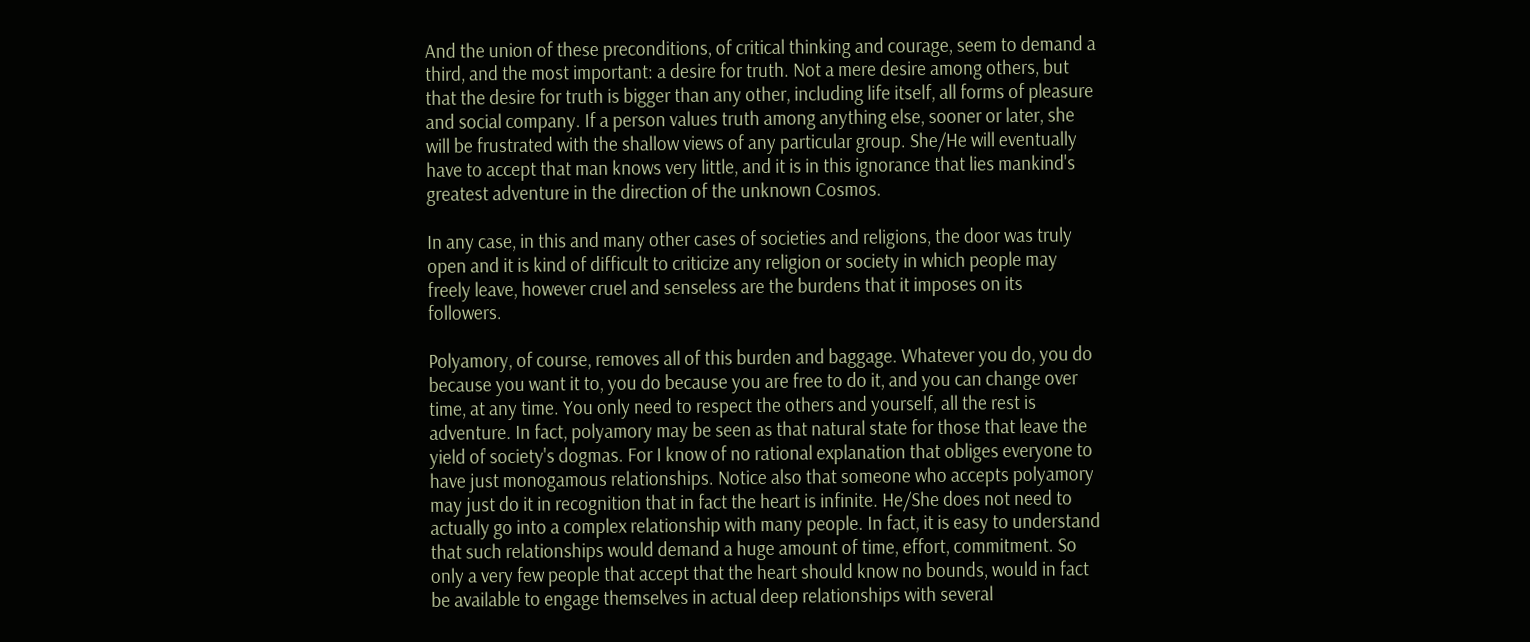And the union of these preconditions, of critical thinking and courage, seem to demand a third, and the most important: a desire for truth. Not a mere desire among others, but that the desire for truth is bigger than any other, including life itself, all forms of pleasure and social company. If a person values truth among anything else, sooner or later, she will be frustrated with the shallow views of any particular group. She/He will eventually have to accept that man knows very little, and it is in this ignorance that lies mankind's greatest adventure in the direction of the unknown Cosmos.

In any case, in this and many other cases of societies and religions, the door was truly open and it is kind of difficult to criticize any religion or society in which people may freely leave, however cruel and senseless are the burdens that it imposes on its followers.

Polyamory, of course, removes all of this burden and baggage. Whatever you do, you do because you want it to, you do because you are free to do it, and you can change over time, at any time. You only need to respect the others and yourself, all the rest is adventure. In fact, polyamory may be seen as that natural state for those that leave the yield of society's dogmas. For I know of no rational explanation that obliges everyone to have just monogamous relationships. Notice also that someone who accepts polyamory may just do it in recognition that in fact the heart is infinite. He/She does not need to actually go into a complex relationship with many people. In fact, it is easy to understand that such relationships would demand a huge amount of time, effort, commitment. So only a very few people that accept that the heart should know no bounds, would in fact be available to engage themselves in actual deep relationships with several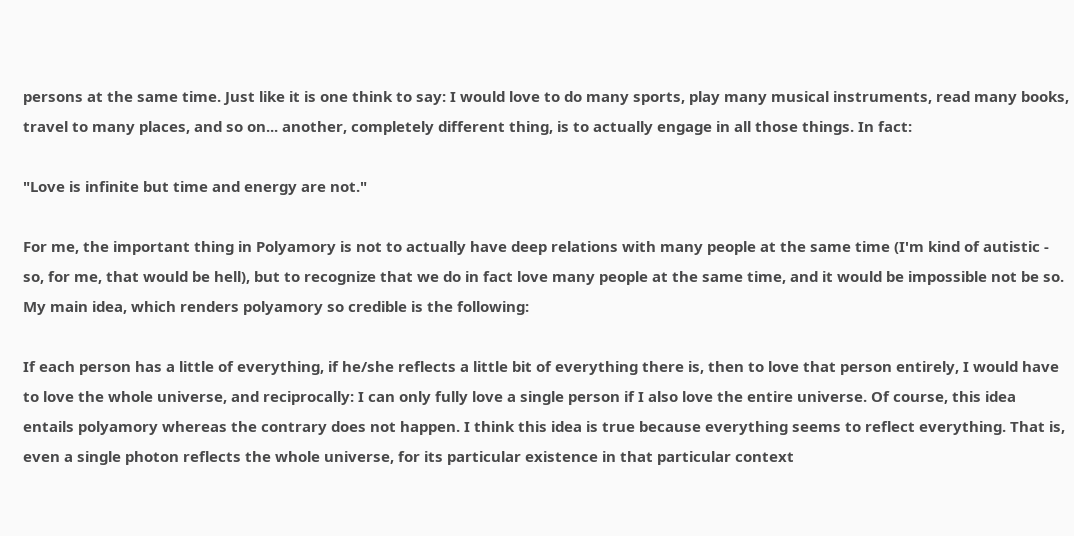persons at the same time. Just like it is one think to say: I would love to do many sports, play many musical instruments, read many books, travel to many places, and so on... another, completely different thing, is to actually engage in all those things. In fact:

"Love is infinite but time and energy are not."

For me, the important thing in Polyamory is not to actually have deep relations with many people at the same time (I'm kind of autistic - so, for me, that would be hell), but to recognize that we do in fact love many people at the same time, and it would be impossible not be so. My main idea, which renders polyamory so credible is the following:

If each person has a little of everything, if he/she reflects a little bit of everything there is, then to love that person entirely, I would have to love the whole universe, and reciprocally: I can only fully love a single person if I also love the entire universe. Of course, this idea entails polyamory whereas the contrary does not happen. I think this idea is true because everything seems to reflect everything. That is, even a single photon reflects the whole universe, for its particular existence in that particular context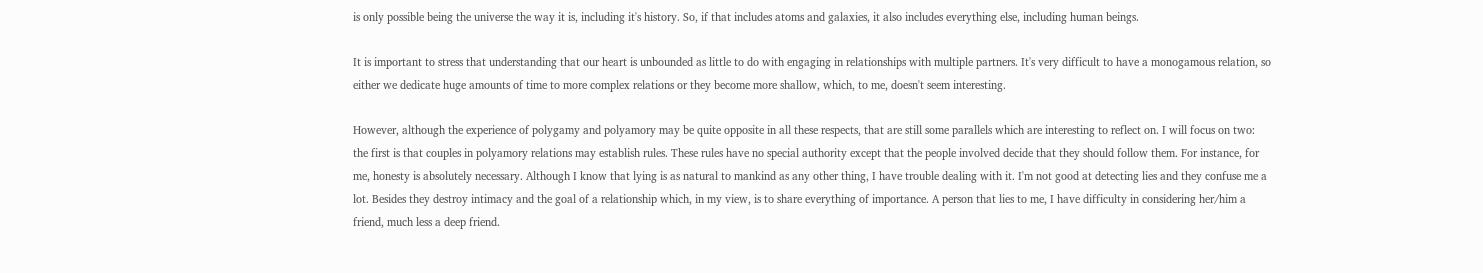is only possible being the universe the way it is, including it's history. So, if that includes atoms and galaxies, it also includes everything else, including human beings.

It is important to stress that understanding that our heart is unbounded as little to do with engaging in relationships with multiple partners. It's very difficult to have a monogamous relation, so either we dedicate huge amounts of time to more complex relations or they become more shallow, which, to me, doesn't seem interesting.

However, although the experience of polygamy and polyamory may be quite opposite in all these respects, that are still some parallels which are interesting to reflect on. I will focus on two: the first is that couples in polyamory relations may establish rules. These rules have no special authority except that the people involved decide that they should follow them. For instance, for me, honesty is absolutely necessary. Although I know that lying is as natural to mankind as any other thing, I have trouble dealing with it. I'm not good at detecting lies and they confuse me a lot. Besides they destroy intimacy and the goal of a relationship which, in my view, is to share everything of importance. A person that lies to me, I have difficulty in considering her/him a friend, much less a deep friend.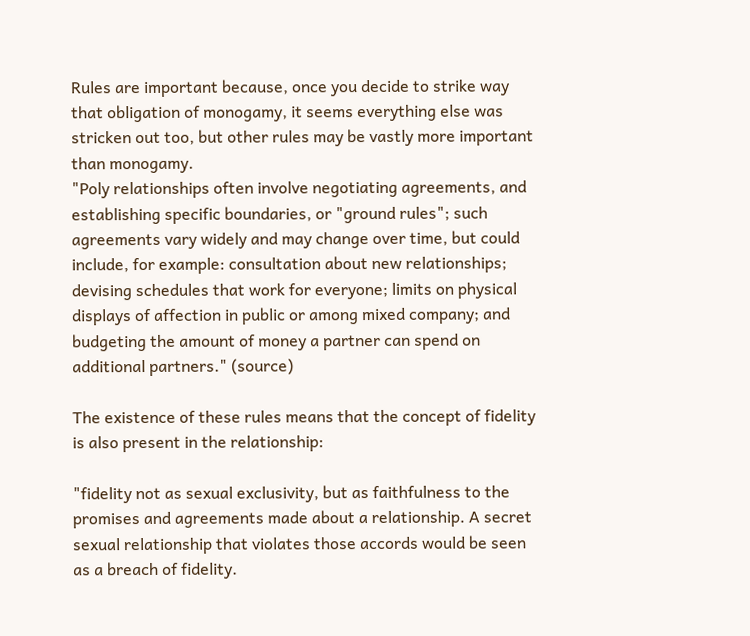Rules are important because, once you decide to strike way that obligation of monogamy, it seems everything else was stricken out too, but other rules may be vastly more important than monogamy.
"Poly relationships often involve negotiating agreements, and establishing specific boundaries, or "ground rules"; such agreements vary widely and may change over time, but could include, for example: consultation about new relationships; devising schedules that work for everyone; limits on physical displays of affection in public or among mixed company; and budgeting the amount of money a partner can spend on additional partners." (source)

The existence of these rules means that the concept of fidelity is also present in the relationship:

"fidelity not as sexual exclusivity, but as faithfulness to the promises and agreements made about a relationship. A secret sexual relationship that violates those accords would be seen as a breach of fidelity.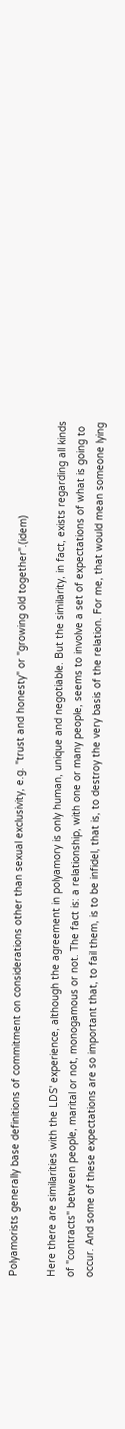Polyamorists generally base definitions of commitment on considerations other than sexual exclusivity, e.g. "trust and honesty" or "growing old together".(idem)

Here there are similarities with the LDS' experience, although the agreement in polyamory is only human, unique and negotiable. But the similarity, in fact, exists regarding all kinds of "contracts" between people, marital or not, monogamous or not. The fact is: a relationship, with one or many people, seems to involve a set of expectations of what is going to occur. And some of these expectations are so important that, to fail them, is to be infidel, that is, to destroy the very basis of the relation. For me, that would mean someone lying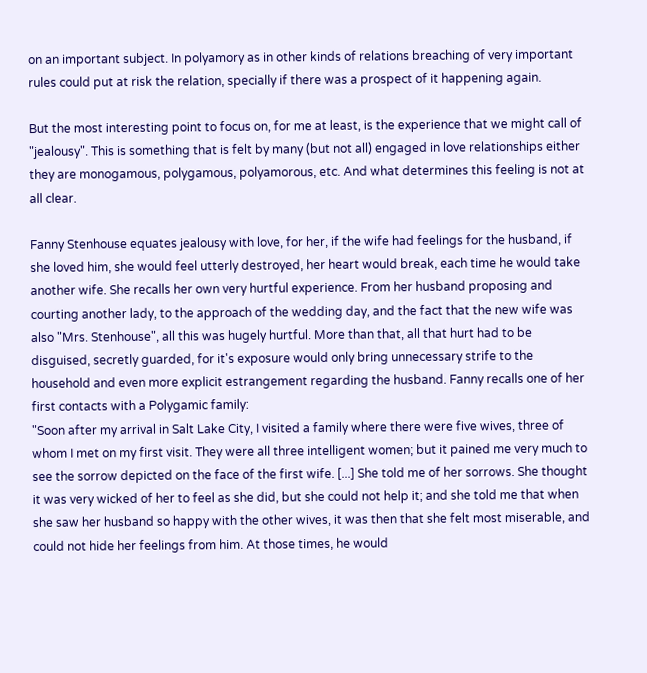on an important subject. In polyamory as in other kinds of relations breaching of very important rules could put at risk the relation, specially if there was a prospect of it happening again.

But the most interesting point to focus on, for me at least, is the experience that we might call of "jealousy". This is something that is felt by many (but not all) engaged in love relationships either they are monogamous, polygamous, polyamorous, etc. And what determines this feeling is not at all clear.

Fanny Stenhouse equates jealousy with love, for her, if the wife had feelings for the husband, if she loved him, she would feel utterly destroyed, her heart would break, each time he would take another wife. She recalls her own very hurtful experience. From her husband proposing and courting another lady, to the approach of the wedding day, and the fact that the new wife was also "Mrs. Stenhouse", all this was hugely hurtful. More than that, all that hurt had to be disguised, secretly guarded, for it's exposure would only bring unnecessary strife to the household and even more explicit estrangement regarding the husband. Fanny recalls one of her first contacts with a Polygamic family:
"Soon after my arrival in Salt Lake City, I visited a family where there were five wives, three of whom I met on my first visit. They were all three intelligent women; but it pained me very much to see the sorrow depicted on the face of the first wife. [...] She told me of her sorrows. She thought it was very wicked of her to feel as she did, but she could not help it; and she told me that when she saw her husband so happy with the other wives, it was then that she felt most miserable, and could not hide her feelings from him. At those times, he would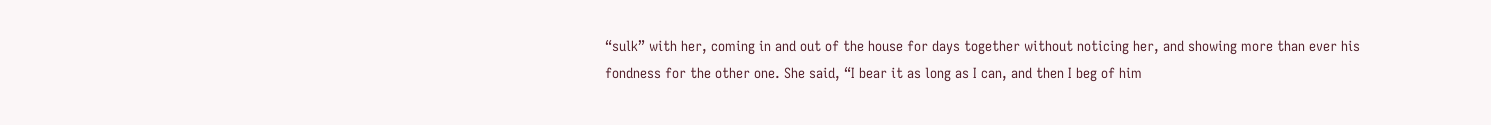“sulk” with her, coming in and out of the house for days together without noticing her, and showing more than ever his fondness for the other one. She said, “I bear it as long as I can, and then I beg of him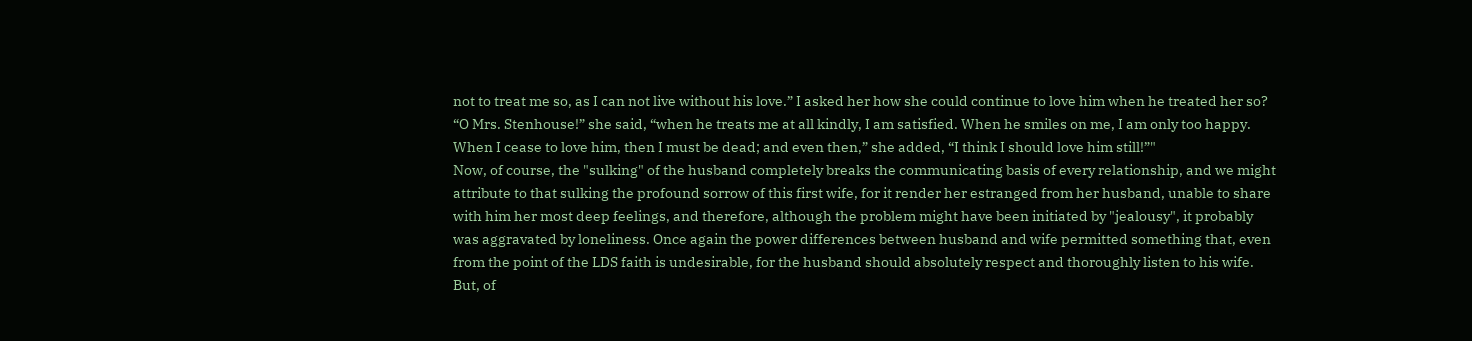not to treat me so, as I can not live without his love.” I asked her how she could continue to love him when he treated her so? “O Mrs. Stenhouse!” she said, “when he treats me at all kindly, I am satisfied. When he smiles on me, I am only too happy. When I cease to love him, then I must be dead; and even then,” she added, “I think I should love him still!”"
Now, of course, the "sulking" of the husband completely breaks the communicating basis of every relationship, and we might attribute to that sulking the profound sorrow of this first wife, for it render her estranged from her husband, unable to share with him her most deep feelings, and therefore, although the problem might have been initiated by "jealousy", it probably was aggravated by loneliness. Once again the power differences between husband and wife permitted something that, even from the point of the LDS faith is undesirable, for the husband should absolutely respect and thoroughly listen to his wife. But, of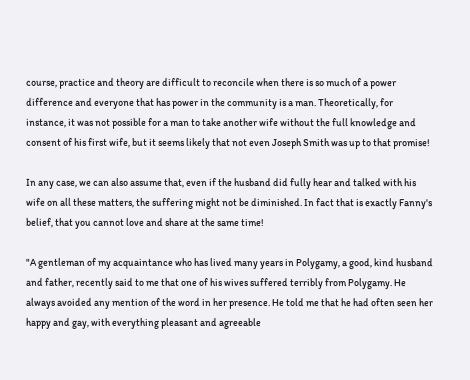course, practice and theory are difficult to reconcile when there is so much of a power difference and everyone that has power in the community is a man. Theoretically, for instance, it was not possible for a man to take another wife without the full knowledge and consent of his first wife, but it seems likely that not even Joseph Smith was up to that promise!

In any case, we can also assume that, even if the husband did fully hear and talked with his wife on all these matters, the suffering might not be diminished. In fact that is exactly Fanny's belief, that you cannot love and share at the same time!

"A gentleman of my acquaintance who has lived many years in Polygamy, a good, kind husband and father, recently said to me that one of his wives suffered terribly from Polygamy. He always avoided any mention of the word in her presence. He told me that he had often seen her happy and gay, with everything pleasant and agreeable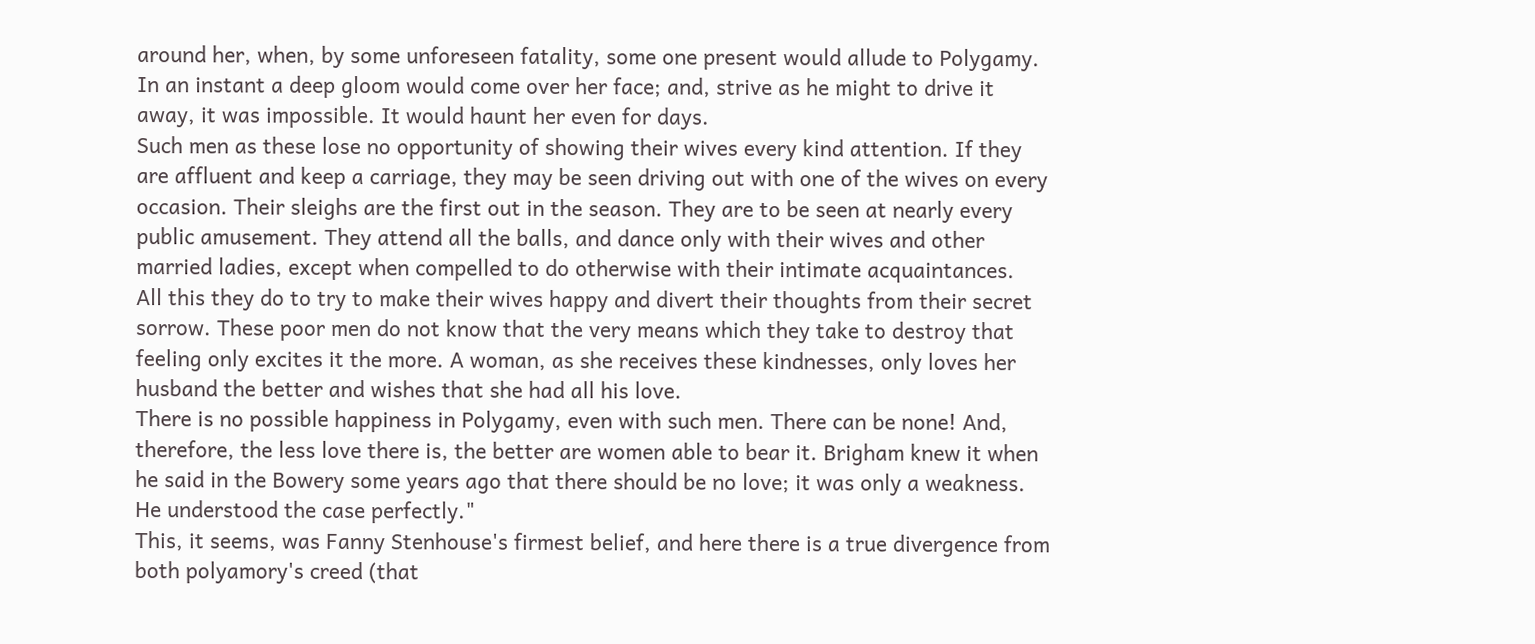around her, when, by some unforeseen fatality, some one present would allude to Polygamy. In an instant a deep gloom would come over her face; and, strive as he might to drive it away, it was impossible. It would haunt her even for days.
Such men as these lose no opportunity of showing their wives every kind attention. If they are affluent and keep a carriage, they may be seen driving out with one of the wives on every occasion. Their sleighs are the first out in the season. They are to be seen at nearly every public amusement. They attend all the balls, and dance only with their wives and other married ladies, except when compelled to do otherwise with their intimate acquaintances.
All this they do to try to make their wives happy and divert their thoughts from their secret sorrow. These poor men do not know that the very means which they take to destroy that feeling only excites it the more. A woman, as she receives these kindnesses, only loves her husband the better and wishes that she had all his love.
There is no possible happiness in Polygamy, even with such men. There can be none! And, therefore, the less love there is, the better are women able to bear it. Brigham knew it when he said in the Bowery some years ago that there should be no love; it was only a weakness. He understood the case perfectly."
This, it seems, was Fanny Stenhouse's firmest belief, and here there is a true divergence from both polyamory's creed (that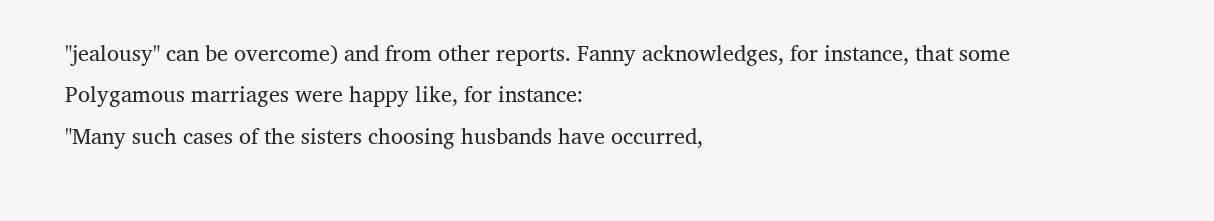"jealousy" can be overcome) and from other reports. Fanny acknowledges, for instance, that some Polygamous marriages were happy like, for instance:
"Many such cases of the sisters choosing husbands have occurred,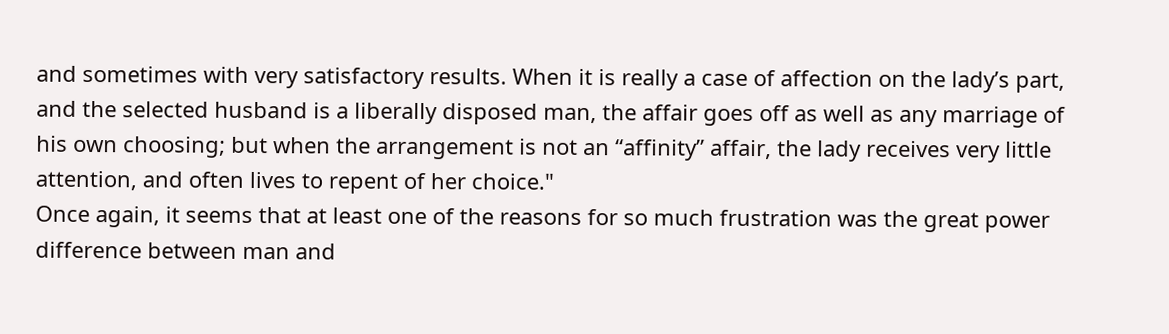and sometimes with very satisfactory results. When it is really a case of affection on the lady’s part, and the selected husband is a liberally disposed man, the affair goes off as well as any marriage of his own choosing; but when the arrangement is not an “affinity” affair, the lady receives very little attention, and often lives to repent of her choice."
Once again, it seems that at least one of the reasons for so much frustration was the great power difference between man and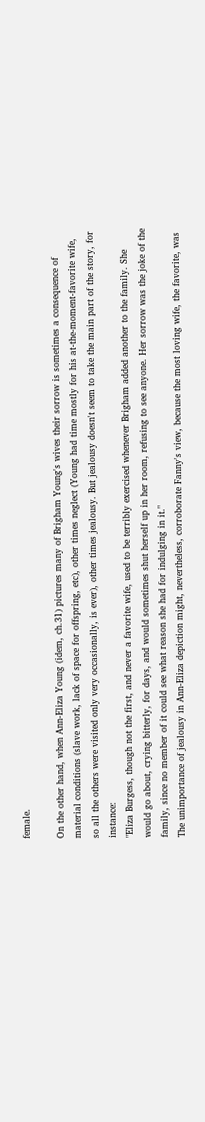female.

On the other hand, when Ann-Eliza Young (idem, ch.31) pictures many of Brigham Young's wives their sorrow is sometimes a consequence of material conditions (slave work, lack of space for offspring, etc), other times neglect (Young had time mostly for his at-the-moment-favorite wife, so all the others were visited only very occasionally, is ever), other times jealousy. But jealousy doesn't seem to take the main part of the story, for instance:
"Eliza Burgess, though not the first, and never a favorite wife, used to be terribly exercised whenever Brigham added another to the family. She would go about, crying bitterly, for days, and would sometimes shut herself up in her room, refusing to see anyone. Her sorrow was the joke of the family, since no member of it could see what reason she had for indulging in it."
The unimportance of jealousy in Ann-Eliza depiction might, nevertheless, corroborate Fanny's view, because the most loving wife, the favorite, was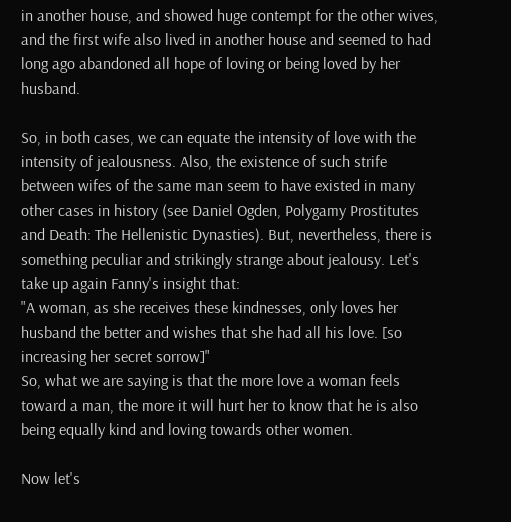in another house, and showed huge contempt for the other wives, and the first wife also lived in another house and seemed to had long ago abandoned all hope of loving or being loved by her husband.

So, in both cases, we can equate the intensity of love with the intensity of jealousness. Also, the existence of such strife between wifes of the same man seem to have existed in many other cases in history (see Daniel Ogden, Polygamy Prostitutes and Death: The Hellenistic Dynasties). But, nevertheless, there is something peculiar and strikingly strange about jealousy. Let's take up again Fanny's insight that:
"A woman, as she receives these kindnesses, only loves her husband the better and wishes that she had all his love. [so increasing her secret sorrow]"
So, what we are saying is that the more love a woman feels toward a man, the more it will hurt her to know that he is also being equally kind and loving towards other women.

Now let's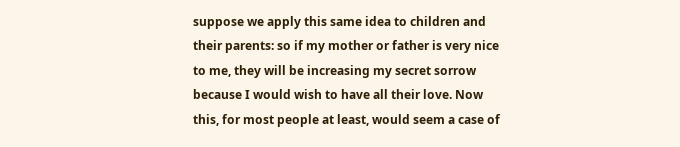suppose we apply this same idea to children and their parents: so if my mother or father is very nice to me, they will be increasing my secret sorrow because I would wish to have all their love. Now this, for most people at least, would seem a case of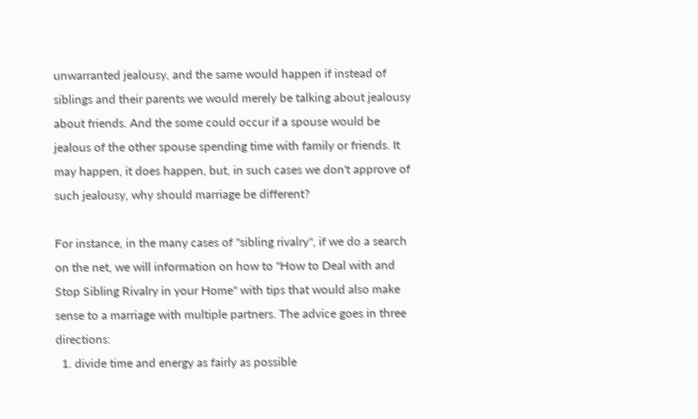unwarranted jealousy, and the same would happen if instead of siblings and their parents we would merely be talking about jealousy about friends. And the some could occur if a spouse would be jealous of the other spouse spending time with family or friends. It may happen, it does happen, but, in such cases we don't approve of such jealousy, why should marriage be different?

For instance, in the many cases of "sibling rivalry", if we do a search on the net, we will information on how to "How to Deal with and Stop Sibling Rivalry in your Home" with tips that would also make sense to a marriage with multiple partners. The advice goes in three directions:
  1. divide time and energy as fairly as possible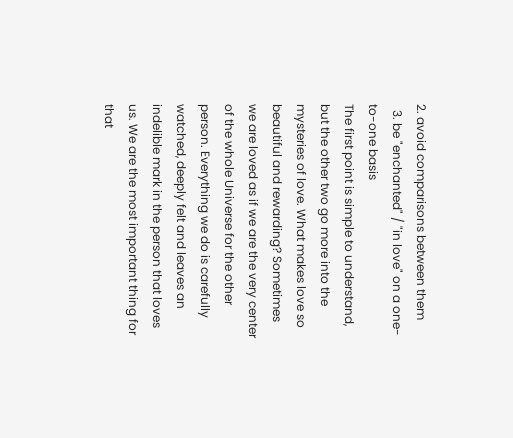2. avoid comparisons between them
  3. be "enchanted" / "in love" on a one-to-one basis
The first point is simple to understand, but the other two go more into the mysteries of love. What makes love so beautiful and rewarding? Sometimes we are loved as if we are the very center of the whole Universe for the other person. Everything we do is carefully watched, deeply felt and leaves an indelible mark in the person that loves us. We are the most important thing for that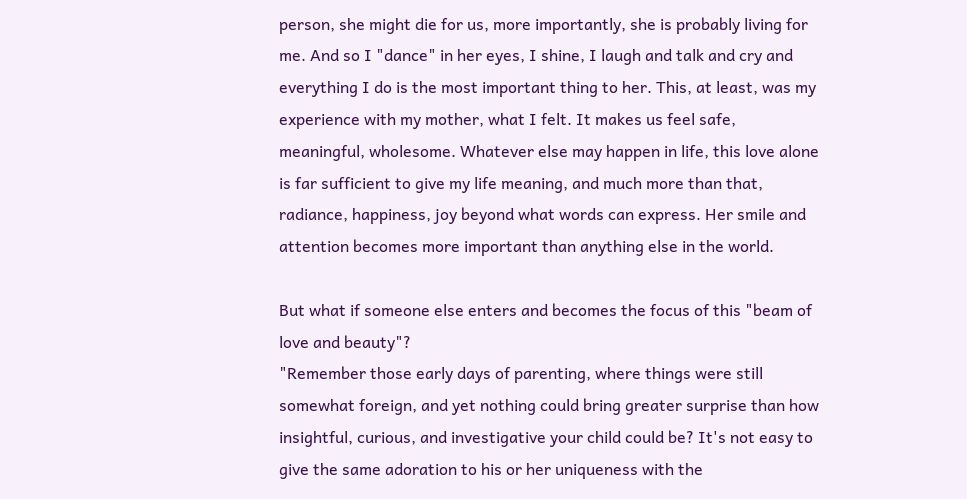person, she might die for us, more importantly, she is probably living for me. And so I "dance" in her eyes, I shine, I laugh and talk and cry and everything I do is the most important thing to her. This, at least, was my experience with my mother, what I felt. It makes us feel safe, meaningful, wholesome. Whatever else may happen in life, this love alone is far sufficient to give my life meaning, and much more than that, radiance, happiness, joy beyond what words can express. Her smile and attention becomes more important than anything else in the world.

But what if someone else enters and becomes the focus of this "beam of love and beauty"?
"Remember those early days of parenting, where things were still somewhat foreign, and yet nothing could bring greater surprise than how insightful, curious, and investigative your child could be? It's not easy to give the same adoration to his or her uniqueness with the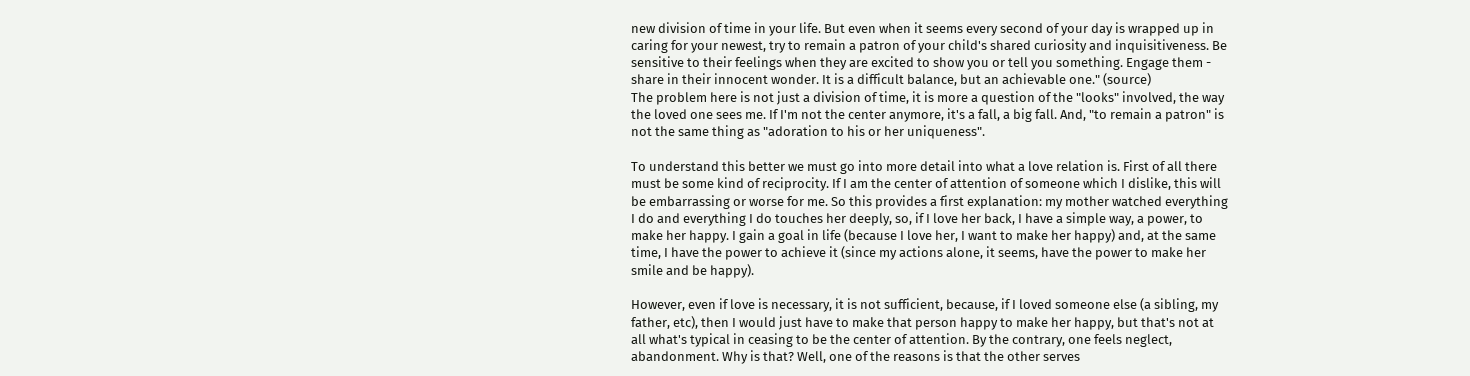new division of time in your life. But even when it seems every second of your day is wrapped up in caring for your newest, try to remain a patron of your child's shared curiosity and inquisitiveness. Be sensitive to their feelings when they are excited to show you or tell you something. Engage them - share in their innocent wonder. It is a difficult balance, but an achievable one." (source)
The problem here is not just a division of time, it is more a question of the "looks" involved, the way the loved one sees me. If I'm not the center anymore, it's a fall, a big fall. And, "to remain a patron" is not the same thing as "adoration to his or her uniqueness".

To understand this better we must go into more detail into what a love relation is. First of all there must be some kind of reciprocity. If I am the center of attention of someone which I dislike, this will be embarrassing or worse for me. So this provides a first explanation: my mother watched everything I do and everything I do touches her deeply, so, if I love her back, I have a simple way, a power, to make her happy. I gain a goal in life (because I love her, I want to make her happy) and, at the same time, I have the power to achieve it (since my actions alone, it seems, have the power to make her smile and be happy).

However, even if love is necessary, it is not sufficient, because, if I loved someone else (a sibling, my father, etc), then I would just have to make that person happy to make her happy, but that's not at all what's typical in ceasing to be the center of attention. By the contrary, one feels neglect, abandonment. Why is that? Well, one of the reasons is that the other serves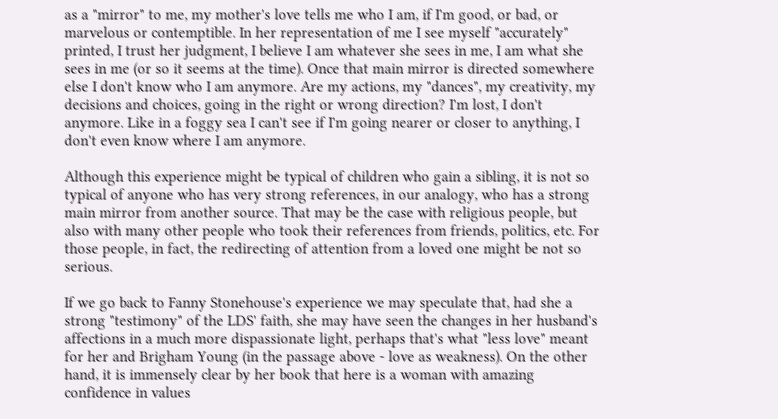as a "mirror" to me, my mother's love tells me who I am, if I'm good, or bad, or marvelous or contemptible. In her representation of me I see myself "accurately" printed, I trust her judgment, I believe I am whatever she sees in me, I am what she sees in me (or so it seems at the time). Once that main mirror is directed somewhere else I don't know who I am anymore. Are my actions, my "dances", my creativity, my decisions and choices, going in the right or wrong direction? I'm lost, I don't anymore. Like in a foggy sea I can't see if I'm going nearer or closer to anything, I don't even know where I am anymore.

Although this experience might be typical of children who gain a sibling, it is not so typical of anyone who has very strong references, in our analogy, who has a strong main mirror from another source. That may be the case with religious people, but also with many other people who took their references from friends, politics, etc. For those people, in fact, the redirecting of attention from a loved one might be not so serious.

If we go back to Fanny Stonehouse's experience we may speculate that, had she a strong "testimony" of the LDS' faith, she may have seen the changes in her husband's affections in a much more dispassionate light, perhaps that's what "less love" meant for her and Brigham Young (in the passage above - love as weakness). On the other hand, it is immensely clear by her book that here is a woman with amazing confidence in values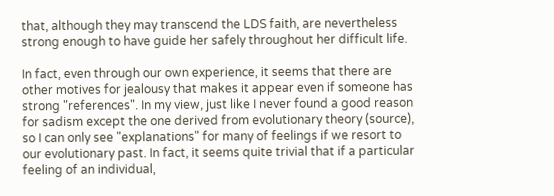that, although they may transcend the LDS faith, are nevertheless strong enough to have guide her safely throughout her difficult life.

In fact, even through our own experience, it seems that there are other motives for jealousy that makes it appear even if someone has strong "references". In my view, just like I never found a good reason for sadism except the one derived from evolutionary theory (source), so I can only see "explanations" for many of feelings if we resort to our evolutionary past. In fact, it seems quite trivial that if a particular feeling of an individual,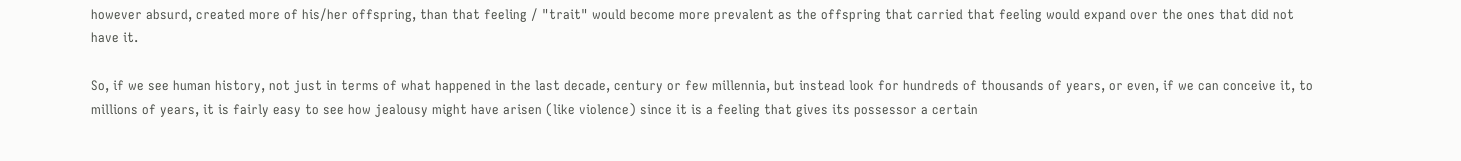however absurd, created more of his/her offspring, than that feeling / "trait" would become more prevalent as the offspring that carried that feeling would expand over the ones that did not have it.

So, if we see human history, not just in terms of what happened in the last decade, century or few millennia, but instead look for hundreds of thousands of years, or even, if we can conceive it, to millions of years, it is fairly easy to see how jealousy might have arisen (like violence) since it is a feeling that gives its possessor a certain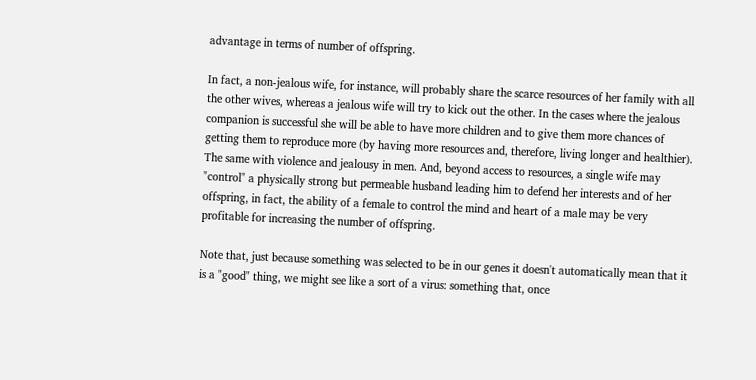advantage in terms of number of offspring.

In fact, a non-jealous wife, for instance, will probably share the scarce resources of her family with all the other wives, whereas a jealous wife will try to kick out the other. In the cases where the jealous companion is successful she will be able to have more children and to give them more chances of getting them to reproduce more (by having more resources and, therefore, living longer and healthier). The same with violence and jealousy in men. And, beyond access to resources, a single wife may "control" a physically strong but permeable husband leading him to defend her interests and of her offspring, in fact, the ability of a female to control the mind and heart of a male may be very profitable for increasing the number of offspring.

Note that, just because something was selected to be in our genes it doesn't automatically mean that it is a "good" thing, we might see like a sort of a virus: something that, once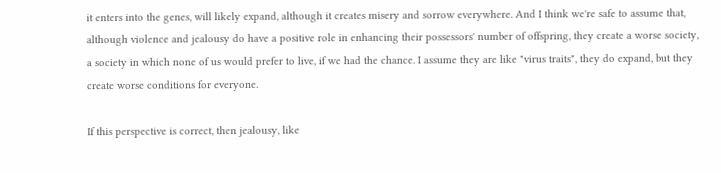it enters into the genes, will likely expand, although it creates misery and sorrow everywhere. And I think we're safe to assume that, although violence and jealousy do have a positive role in enhancing their possessors' number of offspring, they create a worse society, a society in which none of us would prefer to live, if we had the chance. I assume they are like "virus traits", they do expand, but they create worse conditions for everyone.

If this perspective is correct, then jealousy, like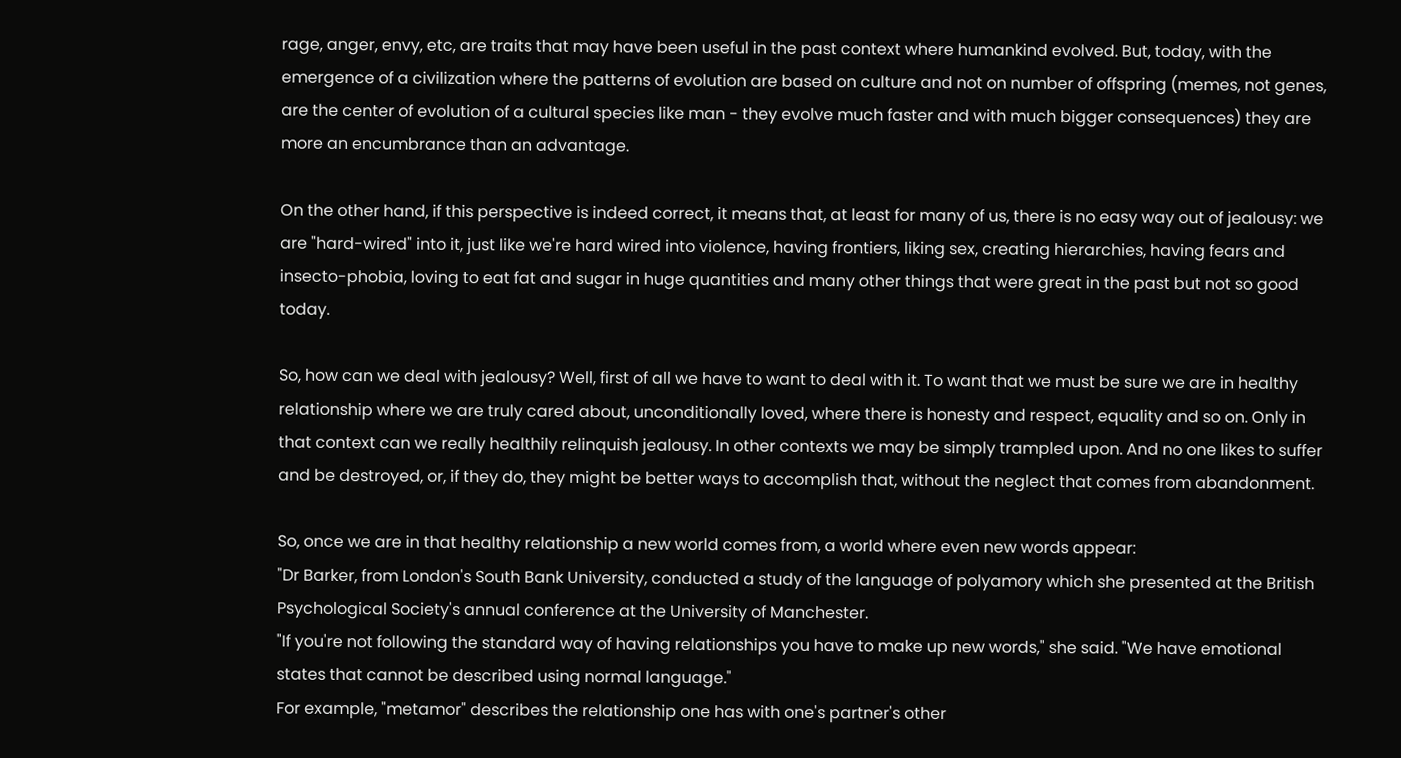rage, anger, envy, etc, are traits that may have been useful in the past context where humankind evolved. But, today, with the emergence of a civilization where the patterns of evolution are based on culture and not on number of offspring (memes, not genes, are the center of evolution of a cultural species like man - they evolve much faster and with much bigger consequences) they are more an encumbrance than an advantage.

On the other hand, if this perspective is indeed correct, it means that, at least for many of us, there is no easy way out of jealousy: we are "hard-wired" into it, just like we're hard wired into violence, having frontiers, liking sex, creating hierarchies, having fears and insecto-phobia, loving to eat fat and sugar in huge quantities and many other things that were great in the past but not so good today.

So, how can we deal with jealousy? Well, first of all we have to want to deal with it. To want that we must be sure we are in healthy relationship where we are truly cared about, unconditionally loved, where there is honesty and respect, equality and so on. Only in that context can we really healthily relinquish jealousy. In other contexts we may be simply trampled upon. And no one likes to suffer and be destroyed, or, if they do, they might be better ways to accomplish that, without the neglect that comes from abandonment.

So, once we are in that healthy relationship a new world comes from, a world where even new words appear:
"Dr Barker, from London's South Bank University, conducted a study of the language of polyamory which she presented at the British Psychological Society's annual conference at the University of Manchester.
"If you're not following the standard way of having relationships you have to make up new words," she said. "We have emotional states that cannot be described using normal language."
For example, "metamor" describes the relationship one has with one's partner's other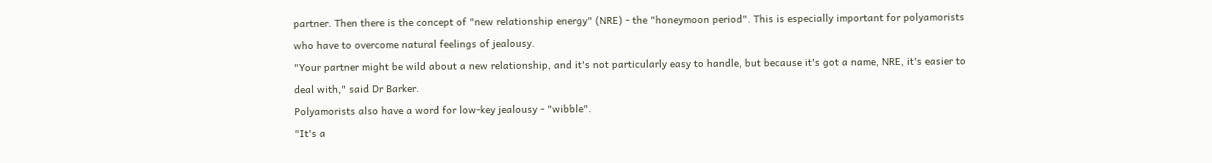partner. Then there is the concept of "new relationship energy" (NRE) - the "honeymoon period". This is especially important for polyamorists who have to overcome natural feelings of jealousy.
"Your partner might be wild about a new relationship, and it's not particularly easy to handle, but because it's got a name, NRE, it's easier to deal with," said Dr Barker.
Polyamorists also have a word for low-key jealousy - "wibble".
"It's a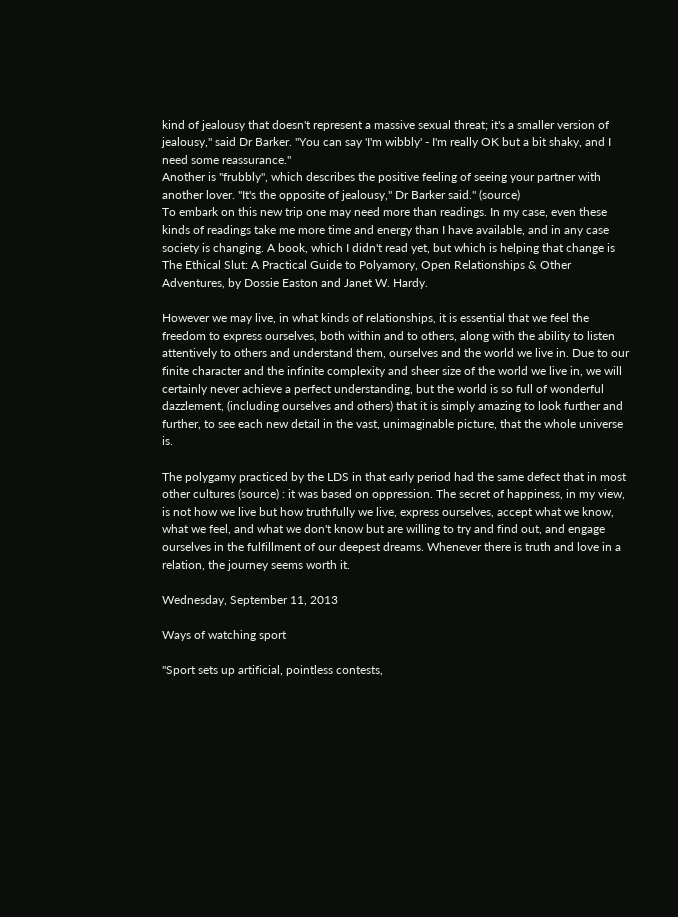kind of jealousy that doesn't represent a massive sexual threat; it's a smaller version of jealousy," said Dr Barker. "You can say 'I'm wibbly' - I'm really OK but a bit shaky, and I need some reassurance."
Another is "frubbly", which describes the positive feeling of seeing your partner with another lover. "It's the opposite of jealousy," Dr Barker said." (source)
To embark on this new trip one may need more than readings. In my case, even these kinds of readings take me more time and energy than I have available, and in any case society is changing. A book, which I didn't read yet, but which is helping that change is The Ethical Slut: A Practical Guide to Polyamory, Open Relationships & Other Adventures, by Dossie Easton and Janet W. Hardy.

However we may live, in what kinds of relationships, it is essential that we feel the freedom to express ourselves, both within and to others, along with the ability to listen attentively to others and understand them, ourselves and the world we live in. Due to our finite character and the infinite complexity and sheer size of the world we live in, we will certainly never achieve a perfect understanding, but the world is so full of wonderful dazzlement, (including ourselves and others) that it is simply amazing to look further and further, to see each new detail in the vast, unimaginable picture, that the whole universe is.

The polygamy practiced by the LDS in that early period had the same defect that in most other cultures (source) : it was based on oppression. The secret of happiness, in my view, is not how we live but how truthfully we live, express ourselves, accept what we know, what we feel, and what we don't know but are willing to try and find out, and engage ourselves in the fulfillment of our deepest dreams. Whenever there is truth and love in a relation, the journey seems worth it.

Wednesday, September 11, 2013

Ways of watching sport

"Sport sets up artificial, pointless contests,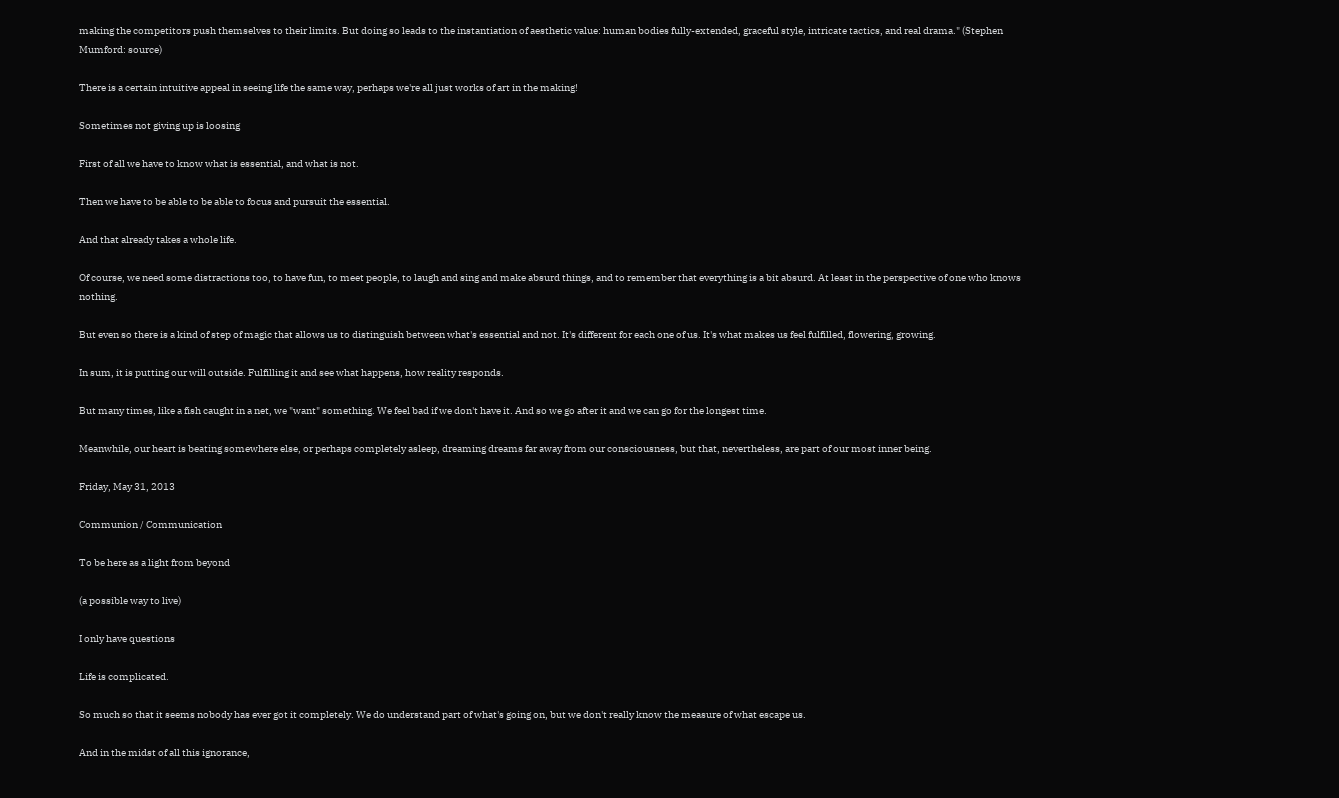making the competitors push themselves to their limits. But doing so leads to the instantiation of aesthetic value: human bodies fully-extended, graceful style, intricate tactics, and real drama." (Stephen Mumford: source)

There is a certain intuitive appeal in seeing life the same way, perhaps we're all just works of art in the making!

Sometimes not giving up is loosing

First of all we have to know what is essential, and what is not.

Then we have to be able to be able to focus and pursuit the essential.

And that already takes a whole life.

Of course, we need some distractions too, to have fun, to meet people, to laugh and sing and make absurd things, and to remember that everything is a bit absurd. At least in the perspective of one who knows nothing.

But even so there is a kind of step of magic that allows us to distinguish between what's essential and not. It's different for each one of us. It's what makes us feel fulfilled, flowering, growing.

In sum, it is putting our will outside. Fulfilling it and see what happens, how reality responds.

But many times, like a fish caught in a net, we "want" something. We feel bad if we don't have it. And so we go after it and we can go for the longest time.

Meanwhile, our heart is beating somewhere else, or perhaps completely asleep, dreaming dreams far away from our consciousness, but that, nevertheless, are part of our most inner being.

Friday, May 31, 2013

Communion / Communication

To be here as a light from beyond

(a possible way to live)

I only have questions

Life is complicated.

So much so that it seems nobody has ever got it completely. We do understand part of what's going on, but we don't really know the measure of what escape us.

And in the midst of all this ignorance,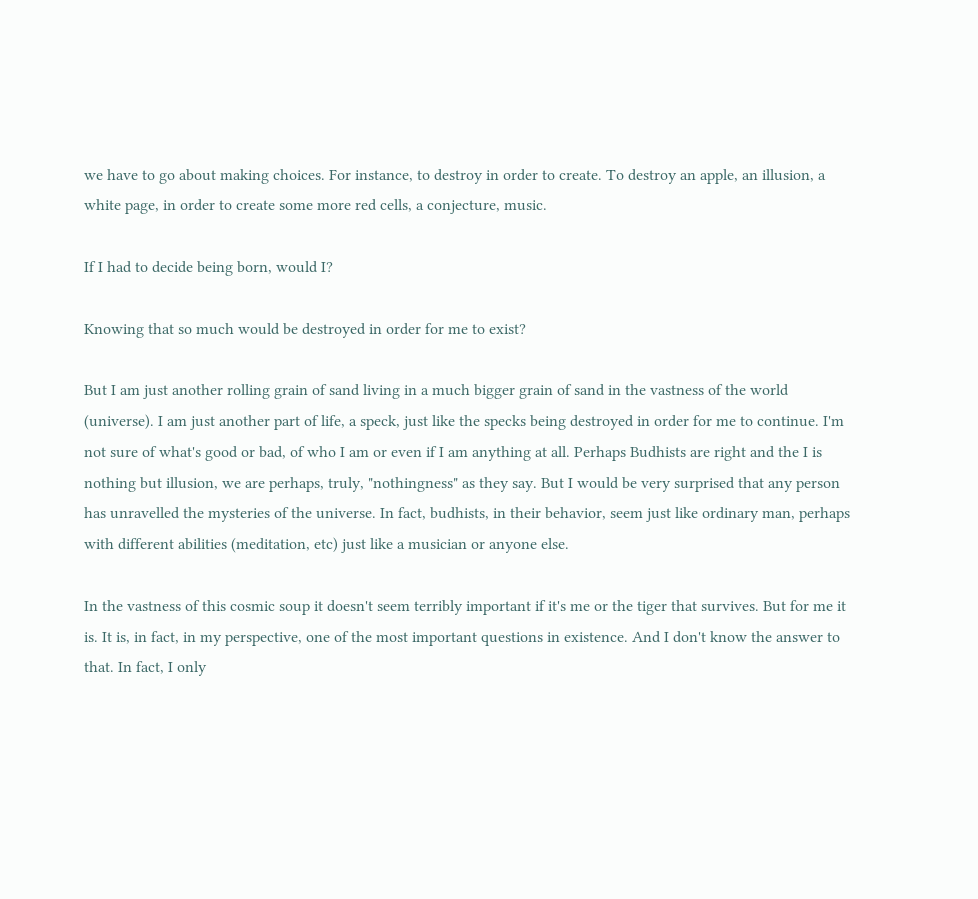we have to go about making choices. For instance, to destroy in order to create. To destroy an apple, an illusion, a white page, in order to create some more red cells, a conjecture, music.

If I had to decide being born, would I?

Knowing that so much would be destroyed in order for me to exist?

But I am just another rolling grain of sand living in a much bigger grain of sand in the vastness of the world (universe). I am just another part of life, a speck, just like the specks being destroyed in order for me to continue. I'm not sure of what's good or bad, of who I am or even if I am anything at all. Perhaps Budhists are right and the I is nothing but illusion, we are perhaps, truly, "nothingness" as they say. But I would be very surprised that any person has unravelled the mysteries of the universe. In fact, budhists, in their behavior, seem just like ordinary man, perhaps with different abilities (meditation, etc) just like a musician or anyone else.

In the vastness of this cosmic soup it doesn't seem terribly important if it's me or the tiger that survives. But for me it is. It is, in fact, in my perspective, one of the most important questions in existence. And I don't know the answer to that. In fact, I only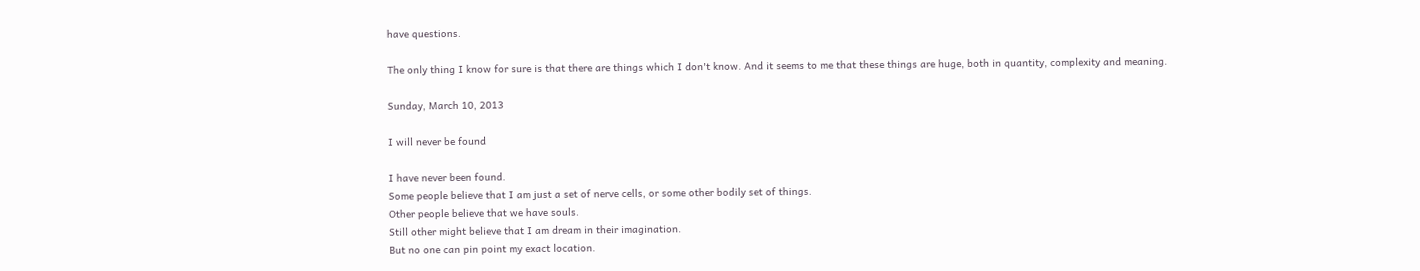have questions.

The only thing I know for sure is that there are things which I don't know. And it seems to me that these things are huge, both in quantity, complexity and meaning.

Sunday, March 10, 2013

I will never be found

I have never been found.
Some people believe that I am just a set of nerve cells, or some other bodily set of things.
Other people believe that we have souls.
Still other might believe that I am dream in their imagination.
But no one can pin point my exact location.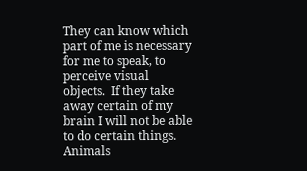They can know which part of me is necessary for me to speak, to perceive visual objects.  If they take away certain of my brain I will not be able to do certain things.
Animals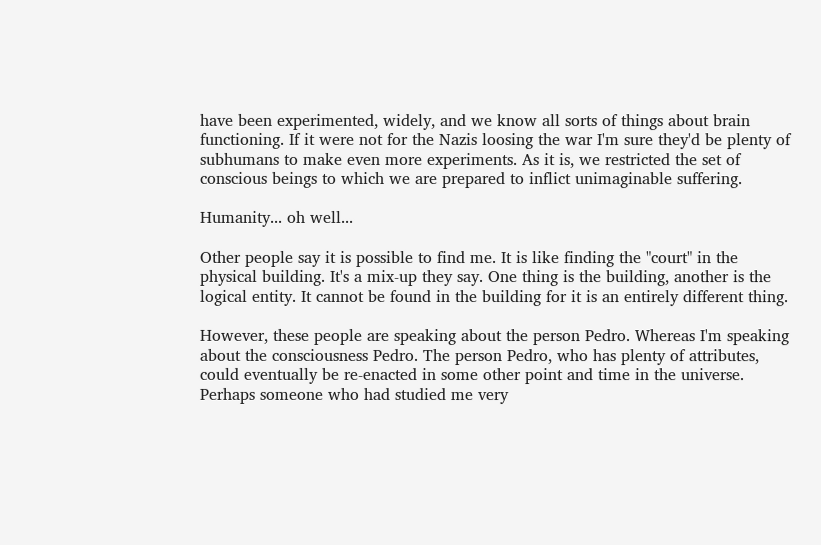have been experimented, widely, and we know all sorts of things about brain functioning. If it were not for the Nazis loosing the war I'm sure they'd be plenty of subhumans to make even more experiments. As it is, we restricted the set of conscious beings to which we are prepared to inflict unimaginable suffering.

Humanity... oh well...

Other people say it is possible to find me. It is like finding the "court" in the physical building. It's a mix-up they say. One thing is the building, another is the logical entity. It cannot be found in the building for it is an entirely different thing.

However, these people are speaking about the person Pedro. Whereas I'm speaking about the consciousness Pedro. The person Pedro, who has plenty of attributes, could eventually be re-enacted in some other point and time in the universe. Perhaps someone who had studied me very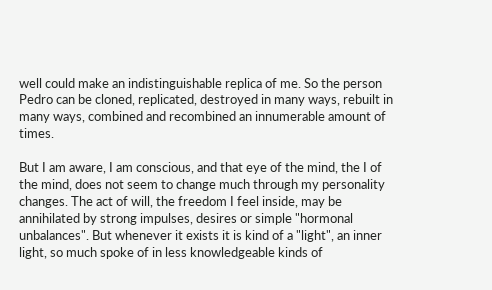well could make an indistinguishable replica of me. So the person Pedro can be cloned, replicated, destroyed in many ways, rebuilt in many ways, combined and recombined an innumerable amount of times.

But I am aware, I am conscious, and that eye of the mind, the I of the mind, does not seem to change much through my personality changes. The act of will, the freedom I feel inside, may be annihilated by strong impulses, desires or simple "hormonal unbalances". But whenever it exists it is kind of a "light", an inner light, so much spoke of in less knowledgeable kinds of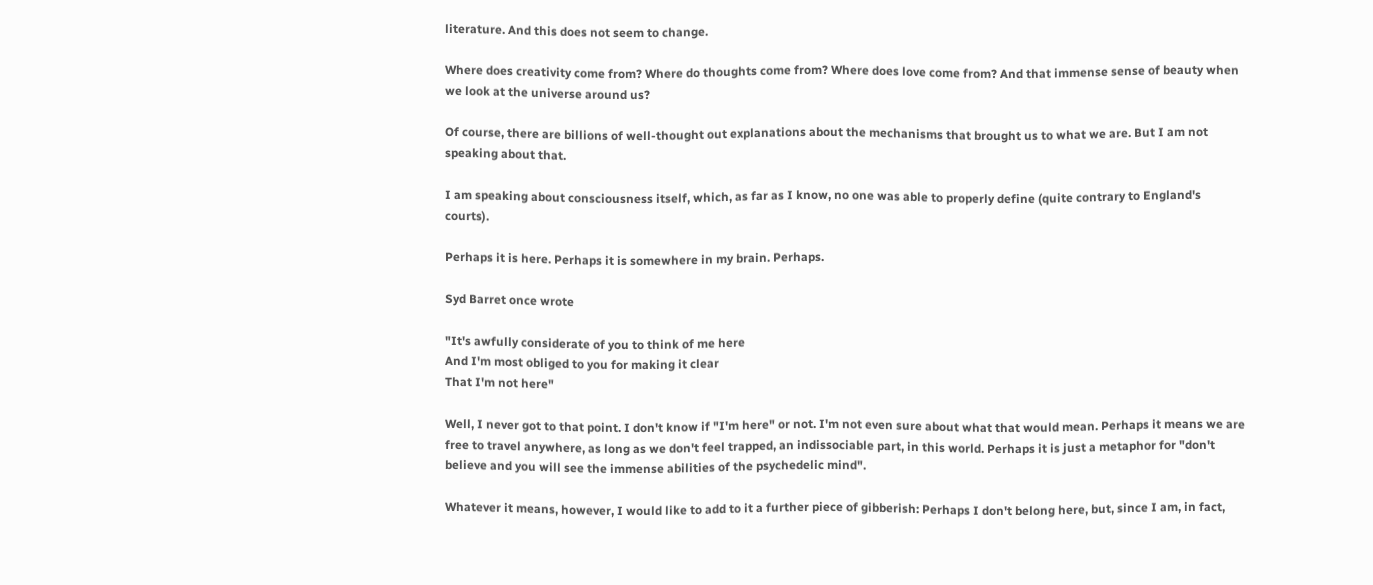literature. And this does not seem to change.

Where does creativity come from? Where do thoughts come from? Where does love come from? And that immense sense of beauty when we look at the universe around us?

Of course, there are billions of well-thought out explanations about the mechanisms that brought us to what we are. But I am not speaking about that.

I am speaking about consciousness itself, which, as far as I know, no one was able to properly define (quite contrary to England's courts).

Perhaps it is here. Perhaps it is somewhere in my brain. Perhaps.

Syd Barret once wrote

"It's awfully considerate of you to think of me here
And I'm most obliged to you for making it clear
That I'm not here"

Well, I never got to that point. I don't know if "I'm here" or not. I'm not even sure about what that would mean. Perhaps it means we are free to travel anywhere, as long as we don't feel trapped, an indissociable part, in this world. Perhaps it is just a metaphor for "don't believe and you will see the immense abilities of the psychedelic mind".

Whatever it means, however, I would like to add to it a further piece of gibberish: Perhaps I don't belong here, but, since I am, in fact,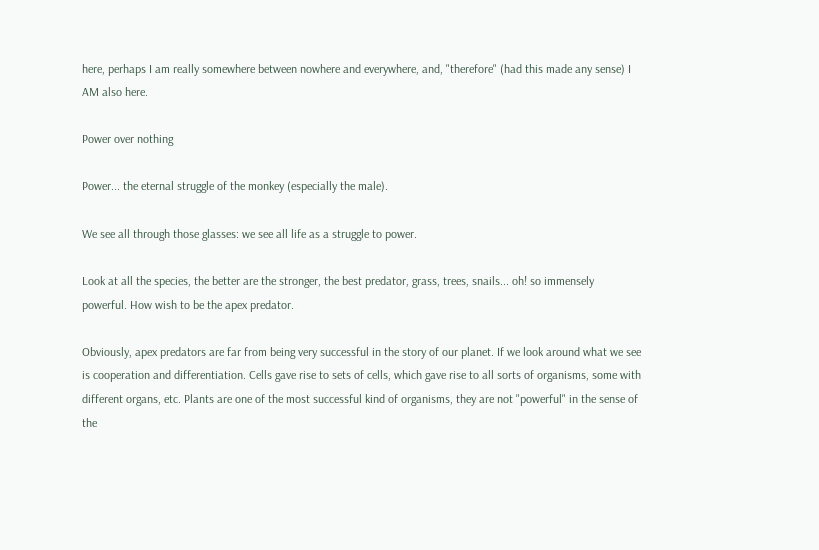here, perhaps I am really somewhere between nowhere and everywhere, and, "therefore" (had this made any sense) I AM also here.

Power over nothing

Power... the eternal struggle of the monkey (especially the male).

We see all through those glasses: we see all life as a struggle to power.

Look at all the species, the better are the stronger, the best predator, grass, trees, snails... oh! so immensely powerful. How wish to be the apex predator.

Obviously, apex predators are far from being very successful in the story of our planet. If we look around what we see is cooperation and differentiation. Cells gave rise to sets of cells, which gave rise to all sorts of organisms, some with different organs, etc. Plants are one of the most successful kind of organisms, they are not "powerful" in the sense of the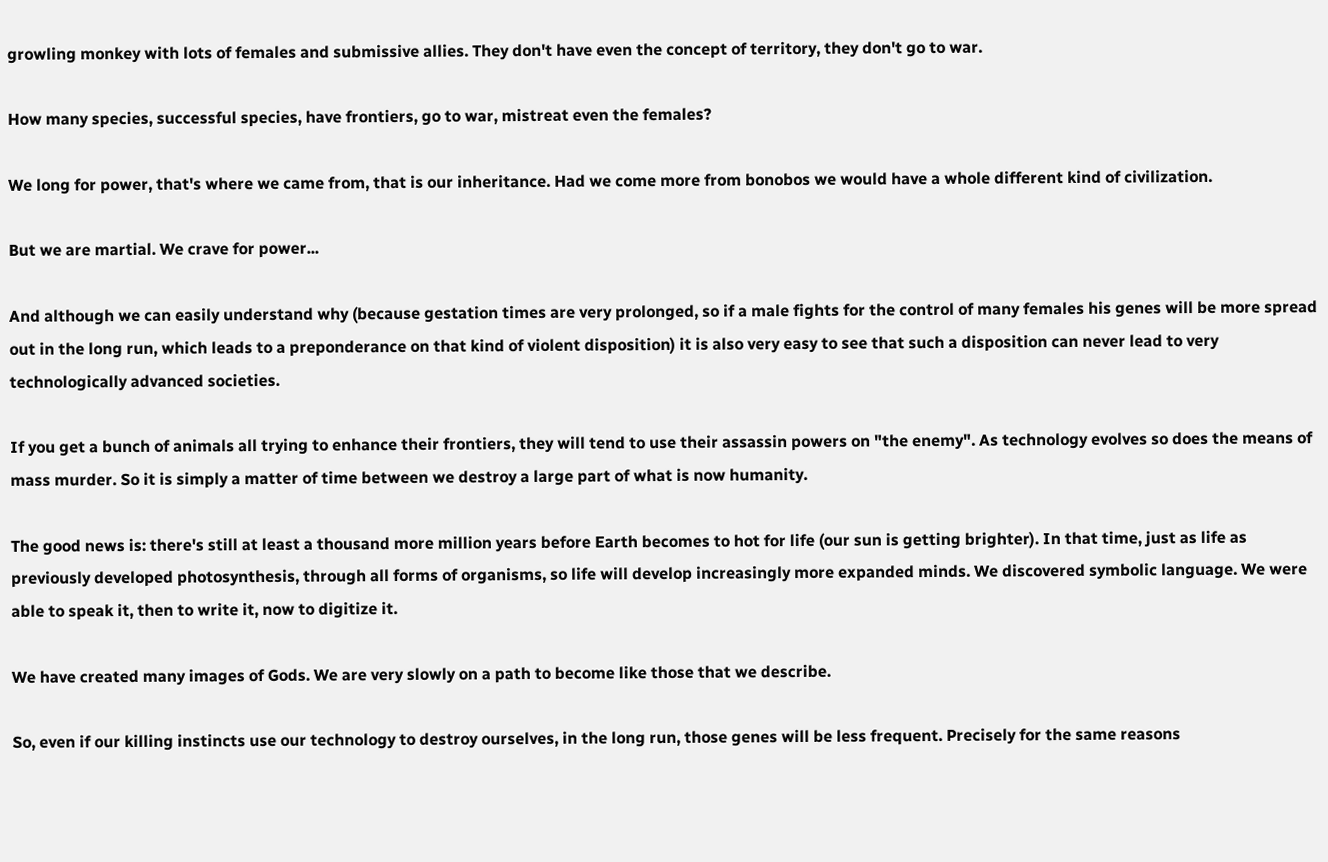growling monkey with lots of females and submissive allies. They don't have even the concept of territory, they don't go to war.

How many species, successful species, have frontiers, go to war, mistreat even the females?

We long for power, that's where we came from, that is our inheritance. Had we come more from bonobos we would have a whole different kind of civilization.

But we are martial. We crave for power...

And although we can easily understand why (because gestation times are very prolonged, so if a male fights for the control of many females his genes will be more spread out in the long run, which leads to a preponderance on that kind of violent disposition) it is also very easy to see that such a disposition can never lead to very technologically advanced societies.

If you get a bunch of animals all trying to enhance their frontiers, they will tend to use their assassin powers on "the enemy". As technology evolves so does the means of mass murder. So it is simply a matter of time between we destroy a large part of what is now humanity.

The good news is: there's still at least a thousand more million years before Earth becomes to hot for life (our sun is getting brighter). In that time, just as life as previously developed photosynthesis, through all forms of organisms, so life will develop increasingly more expanded minds. We discovered symbolic language. We were able to speak it, then to write it, now to digitize it.

We have created many images of Gods. We are very slowly on a path to become like those that we describe.

So, even if our killing instincts use our technology to destroy ourselves, in the long run, those genes will be less frequent. Precisely for the same reasons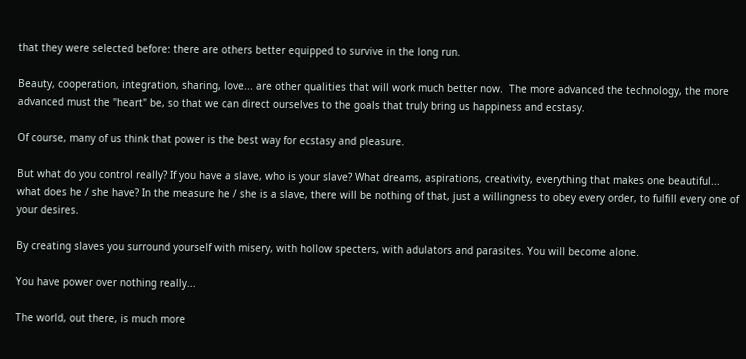that they were selected before: there are others better equipped to survive in the long run.

Beauty, cooperation, integration, sharing, love... are other qualities that will work much better now.  The more advanced the technology, the more advanced must the "heart" be, so that we can direct ourselves to the goals that truly bring us happiness and ecstasy.

Of course, many of us think that power is the best way for ecstasy and pleasure.

But what do you control really? If you have a slave, who is your slave? What dreams, aspirations, creativity, everything that makes one beautiful... what does he / she have? In the measure he / she is a slave, there will be nothing of that, just a willingness to obey every order, to fulfill every one of your desires.

By creating slaves you surround yourself with misery, with hollow specters, with adulators and parasites. You will become alone.

You have power over nothing really...

The world, out there, is much more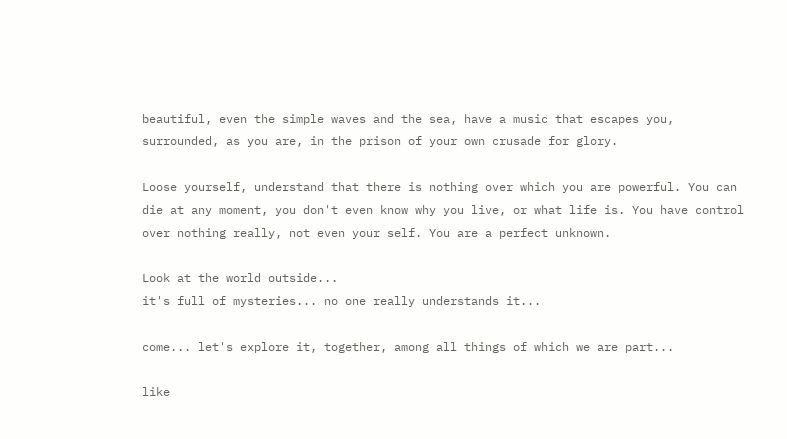beautiful, even the simple waves and the sea, have a music that escapes you, surrounded, as you are, in the prison of your own crusade for glory.

Loose yourself, understand that there is nothing over which you are powerful. You can die at any moment, you don't even know why you live, or what life is. You have control over nothing really, not even your self. You are a perfect unknown.

Look at the world outside...
it's full of mysteries... no one really understands it...

come... let's explore it, together, among all things of which we are part...

like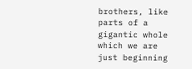brothers, like parts of a gigantic whole which we are just beginning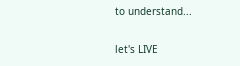to understand...

let's LIVE